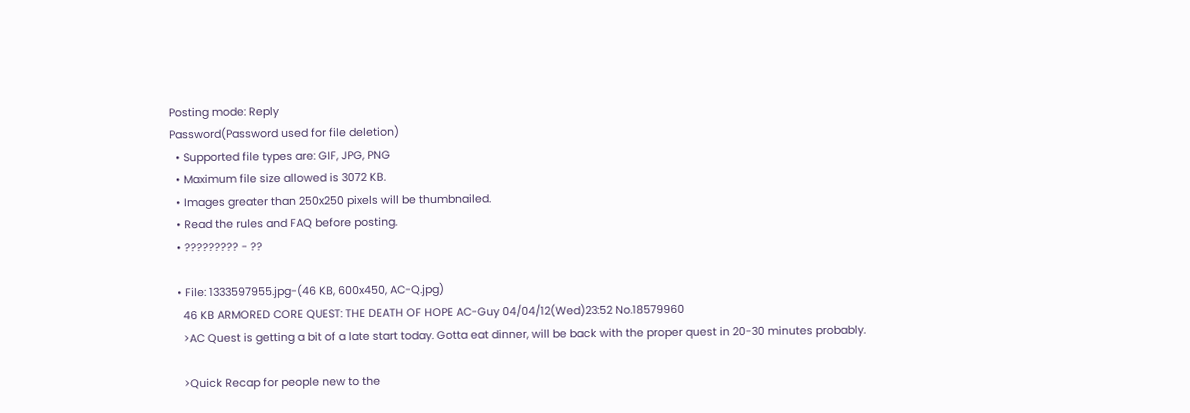Posting mode: Reply
Password(Password used for file deletion)
  • Supported file types are: GIF, JPG, PNG
  • Maximum file size allowed is 3072 KB.
  • Images greater than 250x250 pixels will be thumbnailed.
  • Read the rules and FAQ before posting.
  • ????????? - ??

  • File: 1333597955.jpg-(46 KB, 600x450, AC-Q.jpg)
    46 KB ARMORED CORE QUEST: THE DEATH OF HOPE AC-Guy 04/04/12(Wed)23:52 No.18579960
    >AC Quest is getting a bit of a late start today. Gotta eat dinner, will be back with the proper quest in 20-30 minutes probably.

    >Quick Recap for people new to the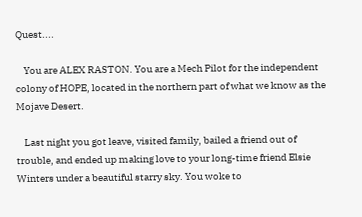Quest....

    You are ALEX RASTON. You are a Mech Pilot for the independent colony of HOPE, located in the northern part of what we know as the Mojave Desert.

    Last night you got leave, visited family, bailed a friend out of trouble, and ended up making love to your long-time friend Elsie Winters under a beautiful starry sky. You woke to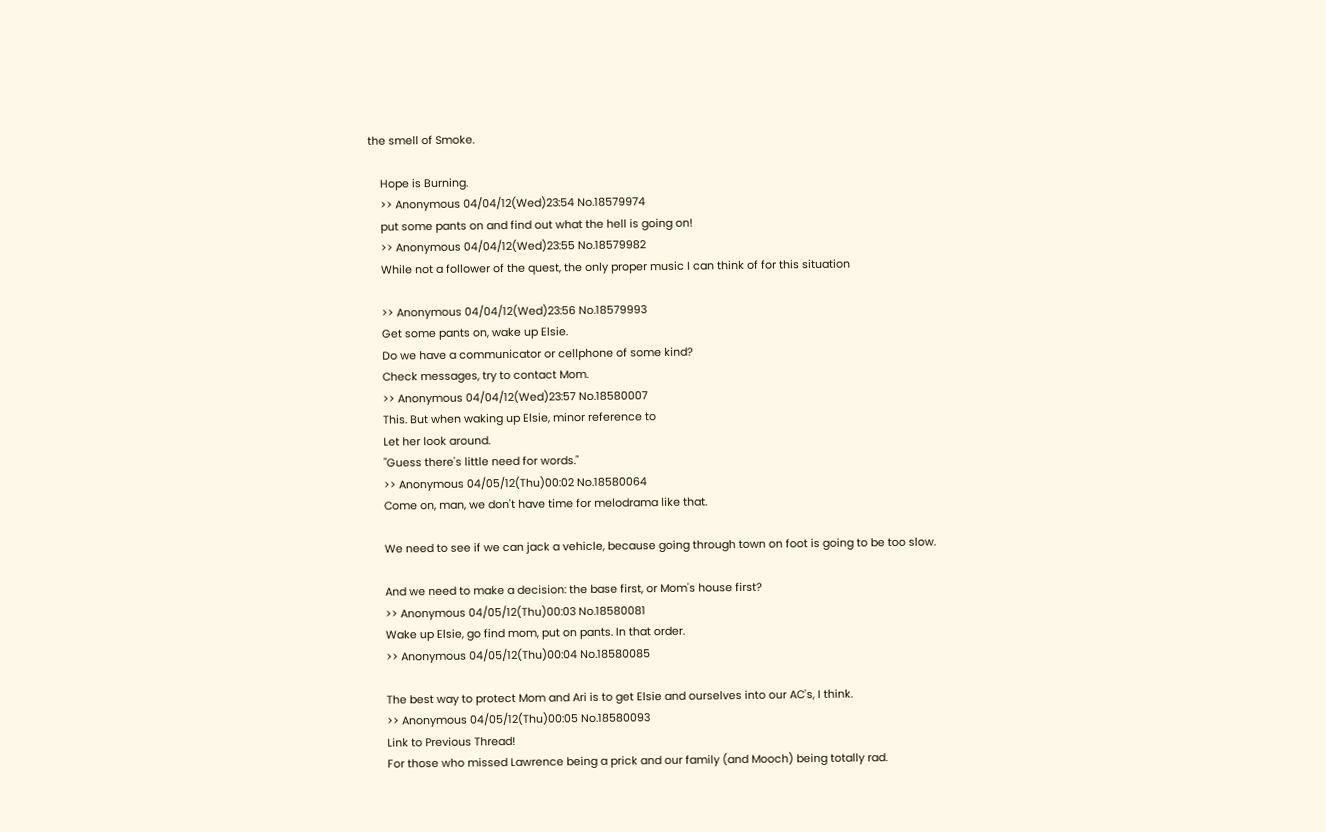the smell of Smoke.

    Hope is Burning.
    >> Anonymous 04/04/12(Wed)23:54 No.18579974
    put some pants on and find out what the hell is going on!
    >> Anonymous 04/04/12(Wed)23:55 No.18579982
    While not a follower of the quest, the only proper music I can think of for this situation

    >> Anonymous 04/04/12(Wed)23:56 No.18579993
    Get some pants on, wake up Elsie.
    Do we have a communicator or cellphone of some kind?
    Check messages, try to contact Mom.
    >> Anonymous 04/04/12(Wed)23:57 No.18580007
    This. But when waking up Elsie, minor reference to
    Let her look around.
    "Guess there's little need for words."
    >> Anonymous 04/05/12(Thu)00:02 No.18580064
    Come on, man, we don't have time for melodrama like that.

    We need to see if we can jack a vehicle, because going through town on foot is going to be too slow.

    And we need to make a decision: the base first, or Mom's house first?
    >> Anonymous 04/05/12(Thu)00:03 No.18580081
    Wake up Elsie, go find mom, put on pants. In that order.
    >> Anonymous 04/05/12(Thu)00:04 No.18580085

    The best way to protect Mom and Ari is to get Elsie and ourselves into our AC's, I think.
    >> Anonymous 04/05/12(Thu)00:05 No.18580093
    Link to Previous Thread!
    For those who missed Lawrence being a prick and our family (and Mooch) being totally rad.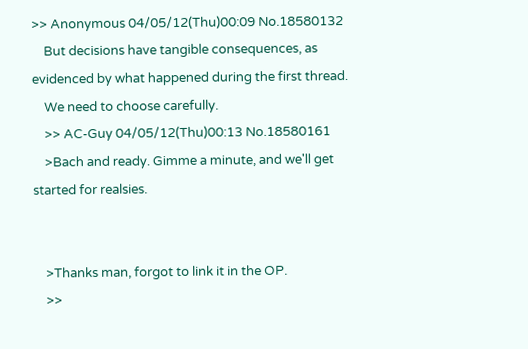>> Anonymous 04/05/12(Thu)00:09 No.18580132
    But decisions have tangible consequences, as evidenced by what happened during the first thread.
    We need to choose carefully.
    >> AC-Guy 04/05/12(Thu)00:13 No.18580161
    >Bach and ready. Gimme a minute, and we'll get started for realsies.


    >Thanks man, forgot to link it in the OP.
    >>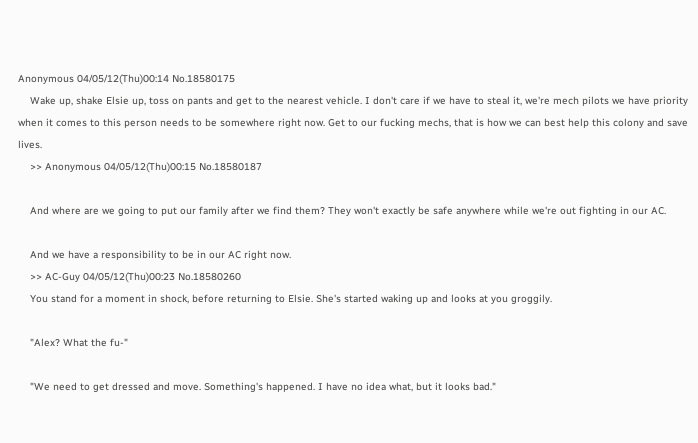Anonymous 04/05/12(Thu)00:14 No.18580175
    Wake up, shake Elsie up, toss on pants and get to the nearest vehicle. I don't care if we have to steal it, we're mech pilots we have priority when it comes to this person needs to be somewhere right now. Get to our fucking mechs, that is how we can best help this colony and save lives.
    >> Anonymous 04/05/12(Thu)00:15 No.18580187

    And where are we going to put our family after we find them? They won't exactly be safe anywhere while we're out fighting in our AC.

    And we have a responsibility to be in our AC right now.
    >> AC-Guy 04/05/12(Thu)00:23 No.18580260
    You stand for a moment in shock, before returning to Elsie. She's started waking up and looks at you groggily.

    "Alex? What the fu-"

    "We need to get dressed and move. Something's happened. I have no idea what, but it looks bad."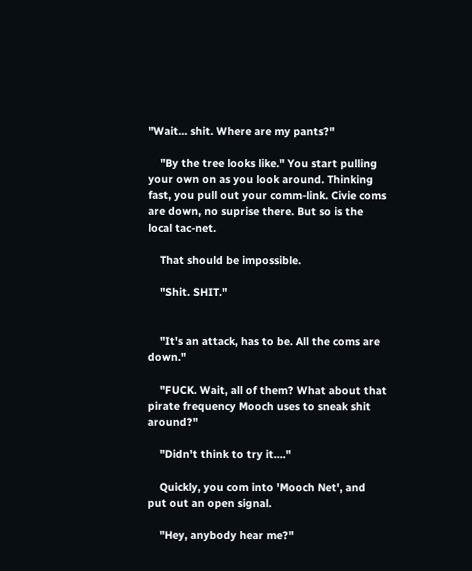"Wait... shit. Where are my pants?"

    "By the tree looks like." You start pulling your own on as you look around. Thinking fast, you pull out your comm-link. Civie coms are down, no suprise there. But so is the local tac-net.

    That should be impossible.

    "Shit. SHIT."


    "It's an attack, has to be. All the coms are down."

    "FUCK. Wait, all of them? What about that pirate frequency Mooch uses to sneak shit around?"

    "Didn't think to try it...."

    Quickly, you com into 'Mooch Net', and put out an open signal.

    "Hey, anybody hear me?"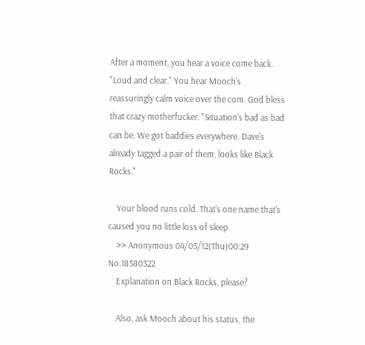After a moment, you hear a voice come back. "Loud and clear." You hear Mooch's reassuringly calm voice over the com. God bless that crazy motherfucker. "Situation's bad as bad can be. We got baddies everywhere. Dave's already tagged a pair of them, looks like Black Rocks."

    Your blood runs cold. That's one name that's caused you no little loss of sleep.
    >> Anonymous 04/05/12(Thu)00:29 No.18580322
    Explanation on Black Rocks, please?

    Also, ask Mooch about his status, the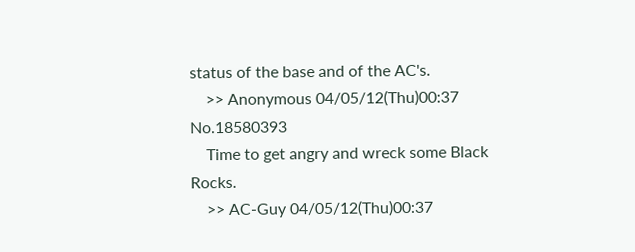status of the base and of the AC's.
    >> Anonymous 04/05/12(Thu)00:37 No.18580393
    Time to get angry and wreck some Black Rocks.
    >> AC-Guy 04/05/12(Thu)00:37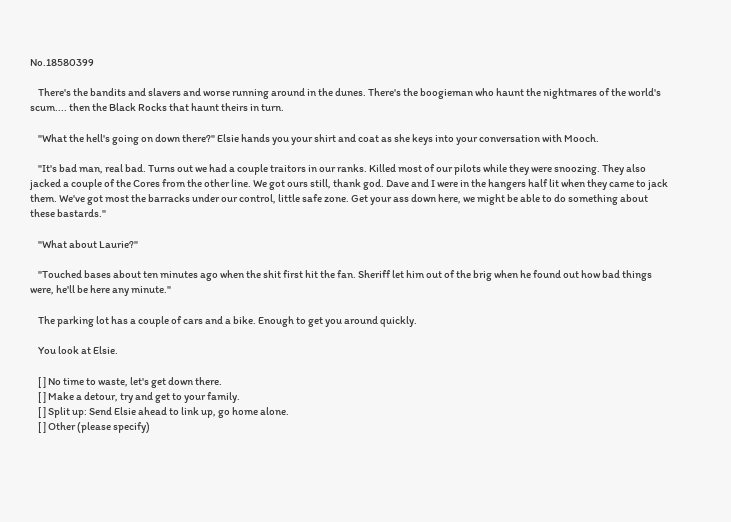No.18580399

    There's the bandits and slavers and worse running around in the dunes. There's the boogieman who haunt the nightmares of the world's scum.... then the Black Rocks that haunt theirs in turn.

    "What the hell's going on down there?" Elsie hands you your shirt and coat as she keys into your conversation with Mooch.

    "It's bad man, real bad. Turns out we had a couple traitors in our ranks. Killed most of our pilots while they were snoozing. They also jacked a couple of the Cores from the other line. We got ours still, thank god. Dave and I were in the hangers half lit when they came to jack them. We've got most the barracks under our control, little safe zone. Get your ass down here, we might be able to do something about these bastards."

    "What about Laurie?"

    "Touched bases about ten minutes ago when the shit first hit the fan. Sheriff let him out of the brig when he found out how bad things were, he'll be here any minute."

    The parking lot has a couple of cars and a bike. Enough to get you around quickly.

    You look at Elsie.

    [ ] No time to waste, let's get down there.
    [ ] Make a detour, try and get to your family.
    [ ] Split up: Send Elsie ahead to link up, go home alone.
    [ ] Other (please specify)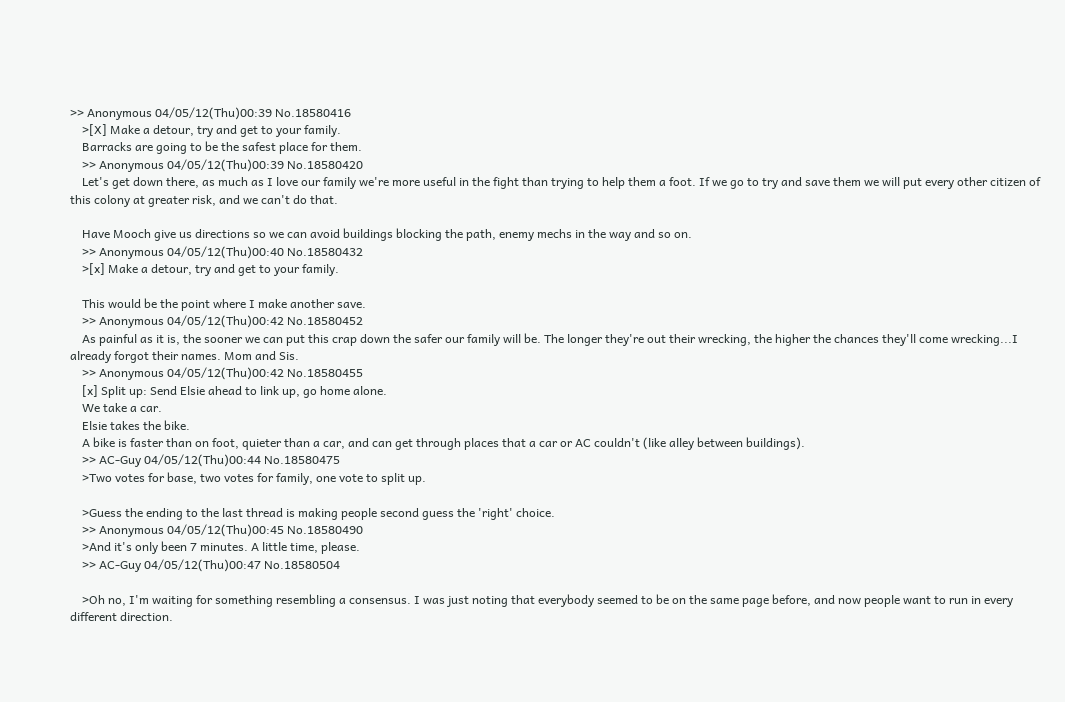>> Anonymous 04/05/12(Thu)00:39 No.18580416
    >[X] Make a detour, try and get to your family.
    Barracks are going to be the safest place for them.
    >> Anonymous 04/05/12(Thu)00:39 No.18580420
    Let's get down there, as much as I love our family we're more useful in the fight than trying to help them a foot. If we go to try and save them we will put every other citizen of this colony at greater risk, and we can't do that.

    Have Mooch give us directions so we can avoid buildings blocking the path, enemy mechs in the way and so on.
    >> Anonymous 04/05/12(Thu)00:40 No.18580432
    >[x] Make a detour, try and get to your family.

    This would be the point where I make another save.
    >> Anonymous 04/05/12(Thu)00:42 No.18580452
    As painful as it is, the sooner we can put this crap down the safer our family will be. The longer they're out their wrecking, the higher the chances they'll come wrecking...I already forgot their names. Mom and Sis.
    >> Anonymous 04/05/12(Thu)00:42 No.18580455
    [x] Split up: Send Elsie ahead to link up, go home alone.
    We take a car.
    Elsie takes the bike.
    A bike is faster than on foot, quieter than a car, and can get through places that a car or AC couldn't (like alley between buildings).
    >> AC-Guy 04/05/12(Thu)00:44 No.18580475
    >Two votes for base, two votes for family, one vote to split up.

    >Guess the ending to the last thread is making people second guess the 'right' choice.
    >> Anonymous 04/05/12(Thu)00:45 No.18580490
    >And it's only been 7 minutes. A little time, please.
    >> AC-Guy 04/05/12(Thu)00:47 No.18580504

    >Oh no, I'm waiting for something resembling a consensus. I was just noting that everybody seemed to be on the same page before, and now people want to run in every different direction.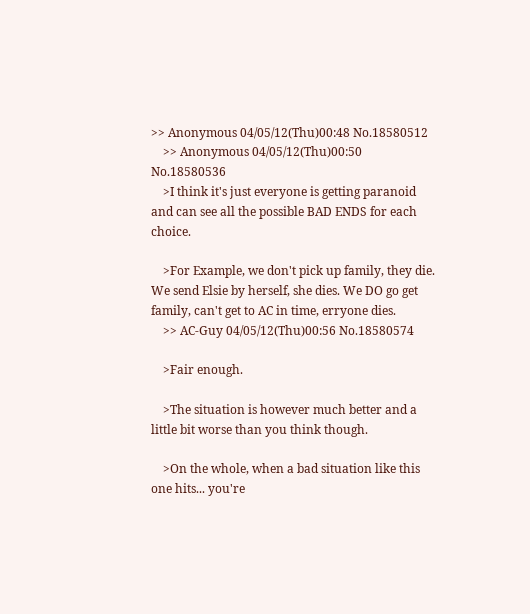>> Anonymous 04/05/12(Thu)00:48 No.18580512
    >> Anonymous 04/05/12(Thu)00:50 No.18580536
    >I think it's just everyone is getting paranoid and can see all the possible BAD ENDS for each choice.

    >For Example, we don't pick up family, they die. We send Elsie by herself, she dies. We DO go get family, can't get to AC in time, erryone dies.
    >> AC-Guy 04/05/12(Thu)00:56 No.18580574

    >Fair enough.

    >The situation is however much better and a little bit worse than you think though.

    >On the whole, when a bad situation like this one hits... you're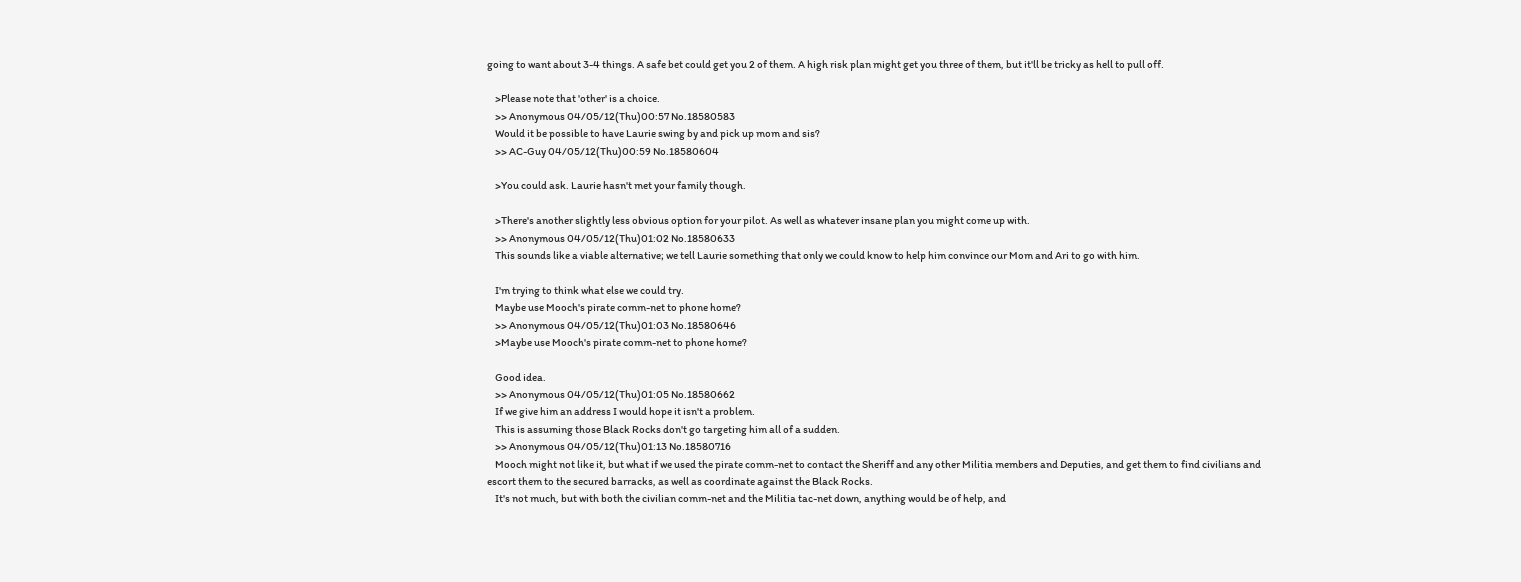going to want about 3-4 things. A safe bet could get you 2 of them. A high risk plan might get you three of them, but it'll be tricky as hell to pull off.

    >Please note that 'other' is a choice.
    >> Anonymous 04/05/12(Thu)00:57 No.18580583
    Would it be possible to have Laurie swing by and pick up mom and sis?
    >> AC-Guy 04/05/12(Thu)00:59 No.18580604

    >You could ask. Laurie hasn't met your family though.

    >There's another slightly less obvious option for your pilot. As well as whatever insane plan you might come up with.
    >> Anonymous 04/05/12(Thu)01:02 No.18580633
    This sounds like a viable alternative; we tell Laurie something that only we could know to help him convince our Mom and Ari to go with him.

    I'm trying to think what else we could try.
    Maybe use Mooch's pirate comm-net to phone home?
    >> Anonymous 04/05/12(Thu)01:03 No.18580646
    >Maybe use Mooch's pirate comm-net to phone home?

    Good idea.
    >> Anonymous 04/05/12(Thu)01:05 No.18580662
    If we give him an address I would hope it isn't a problem.
    This is assuming those Black Rocks don't go targeting him all of a sudden.
    >> Anonymous 04/05/12(Thu)01:13 No.18580716
    Mooch might not like it, but what if we used the pirate comm-net to contact the Sheriff and any other Militia members and Deputies, and get them to find civilians and escort them to the secured barracks, as well as coordinate against the Black Rocks.
    It's not much, but with both the civilian comm-net and the Militia tac-net down, anything would be of help, and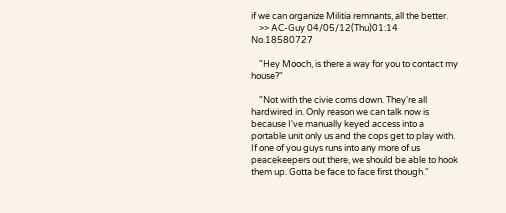if we can organize Militia remnants, all the better.
    >> AC-Guy 04/05/12(Thu)01:14 No.18580727

    "Hey Mooch, is there a way for you to contact my house?"

    "Not with the civie coms down. They're all hardwired in. Only reason we can talk now is because I've manually keyed access into a portable unit only us and the cops get to play with. If one of you guys runs into any more of us peacekeepers out there, we should be able to hook them up. Gotta be face to face first though."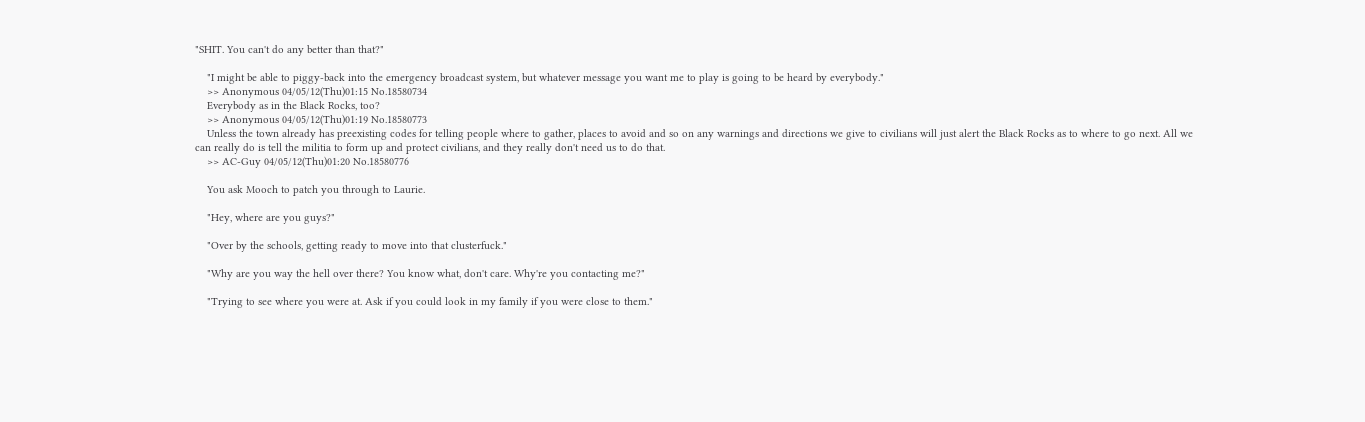"SHIT. You can't do any better than that?"

    "I might be able to piggy-back into the emergency broadcast system, but whatever message you want me to play is going to be heard by everybody."
    >> Anonymous 04/05/12(Thu)01:15 No.18580734
    Everybody as in the Black Rocks, too?
    >> Anonymous 04/05/12(Thu)01:19 No.18580773
    Unless the town already has preexisting codes for telling people where to gather, places to avoid and so on any warnings and directions we give to civilians will just alert the Black Rocks as to where to go next. All we can really do is tell the militia to form up and protect civilians, and they really don't need us to do that.
    >> AC-Guy 04/05/12(Thu)01:20 No.18580776

    You ask Mooch to patch you through to Laurie.

    "Hey, where are you guys?"

    "Over by the schools, getting ready to move into that clusterfuck."

    "Why are you way the hell over there? You know what, don't care. Why're you contacting me?"

    "Trying to see where you were at. Ask if you could look in my family if you were close to them."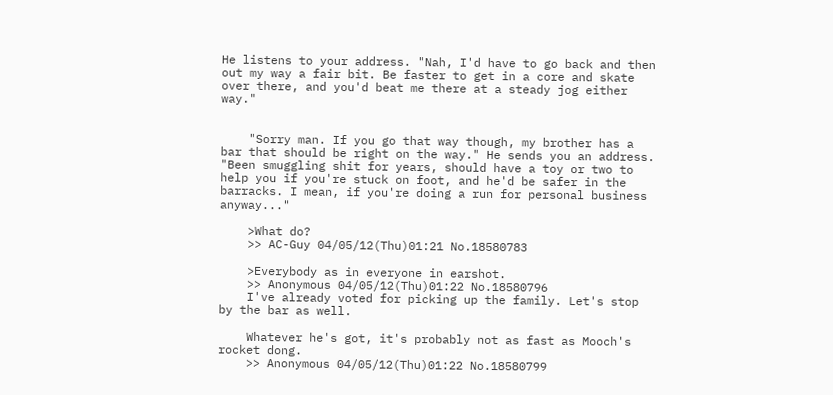He listens to your address. "Nah, I'd have to go back and then out my way a fair bit. Be faster to get in a core and skate over there, and you'd beat me there at a steady jog either way."


    "Sorry man. If you go that way though, my brother has a bar that should be right on the way." He sends you an address. "Been smuggling shit for years, should have a toy or two to help you if you're stuck on foot, and he'd be safer in the barracks. I mean, if you're doing a run for personal business anyway..."

    >What do?
    >> AC-Guy 04/05/12(Thu)01:21 No.18580783

    >Everybody as in everyone in earshot.
    >> Anonymous 04/05/12(Thu)01:22 No.18580796
    I've already voted for picking up the family. Let's stop by the bar as well.

    Whatever he's got, it's probably not as fast as Mooch's rocket dong.
    >> Anonymous 04/05/12(Thu)01:22 No.18580799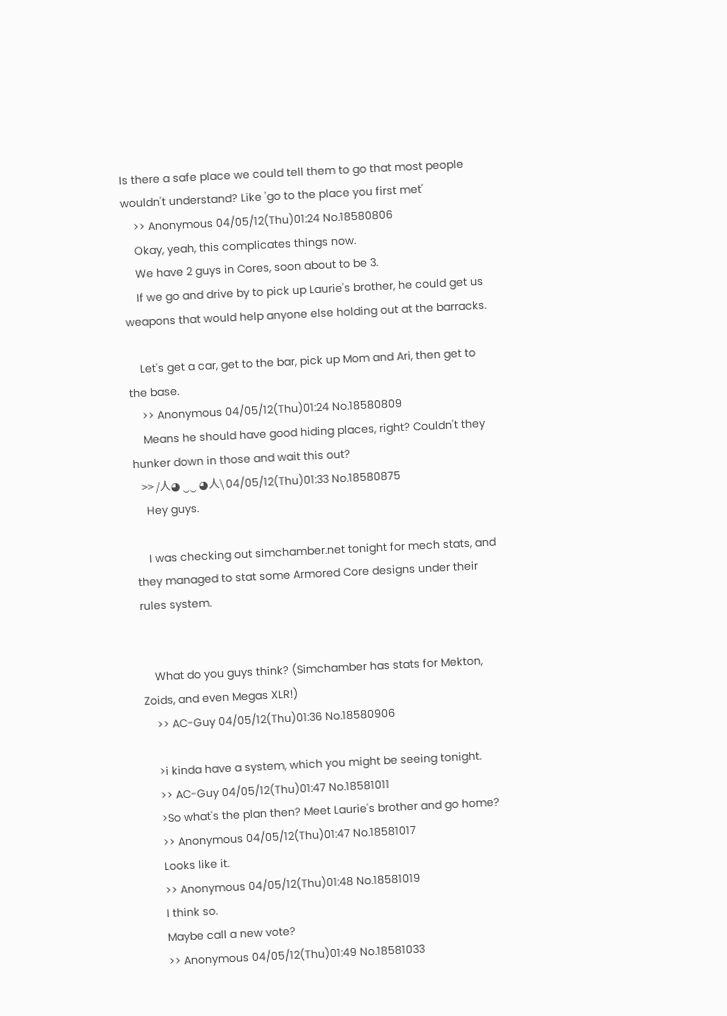Is there a safe place we could tell them to go that most people wouldn't understand? Like 'go to the place you first met'
    >> Anonymous 04/05/12(Thu)01:24 No.18580806
    Okay, yeah, this complicates things now.
    We have 2 guys in Cores, soon about to be 3.
    If we go and drive by to pick up Laurie's brother, he could get us weapons that would help anyone else holding out at the barracks.

    Let's get a car, get to the bar, pick up Mom and Ari, then get to the base.
    >> Anonymous 04/05/12(Thu)01:24 No.18580809
    Means he should have good hiding places, right? Couldn't they hunker down in those and wait this out?
    >> /人◕ ‿‿ ◕人\ 04/05/12(Thu)01:33 No.18580875
    Hey guys.

    I was checking out simchamber.net tonight for mech stats, and they managed to stat some Armored Core designs under their rules system.


    What do you guys think? (Simchamber has stats for Mekton, Zoids, and even Megas XLR!)
    >> AC-Guy 04/05/12(Thu)01:36 No.18580906

    >i kinda have a system, which you might be seeing tonight.
    >> AC-Guy 04/05/12(Thu)01:47 No.18581011
    >So what's the plan then? Meet Laurie's brother and go home?
    >> Anonymous 04/05/12(Thu)01:47 No.18581017
    Looks like it.
    >> Anonymous 04/05/12(Thu)01:48 No.18581019
    I think so.
    Maybe call a new vote?
    >> Anonymous 04/05/12(Thu)01:49 No.18581033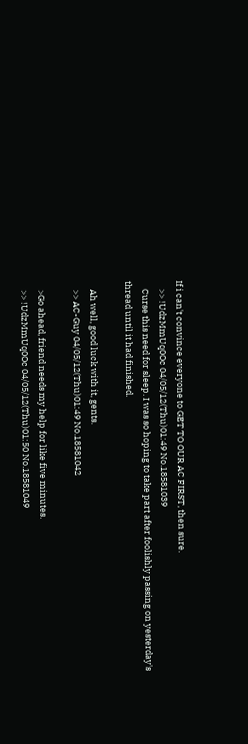If i can't convince everyone to GET TO OUR AC FIRST, then sure.
    >> !UdzMmUq0Oc 04/05/12(Thu)01:49 No.18581039
    Curse this need for sleep. I was so hoping to take part after foolishly passing on yesterday's thread until it had finished.

    Ah well, good luck with it, gents.
    >> AC-Guy 04/05/12(Thu)01:49 No.18581042

    >Go ahead, friend needs my help for like five minutes.
    >> !UdzMmUq0Oc 04/05/12(Thu)01:50 No.18581049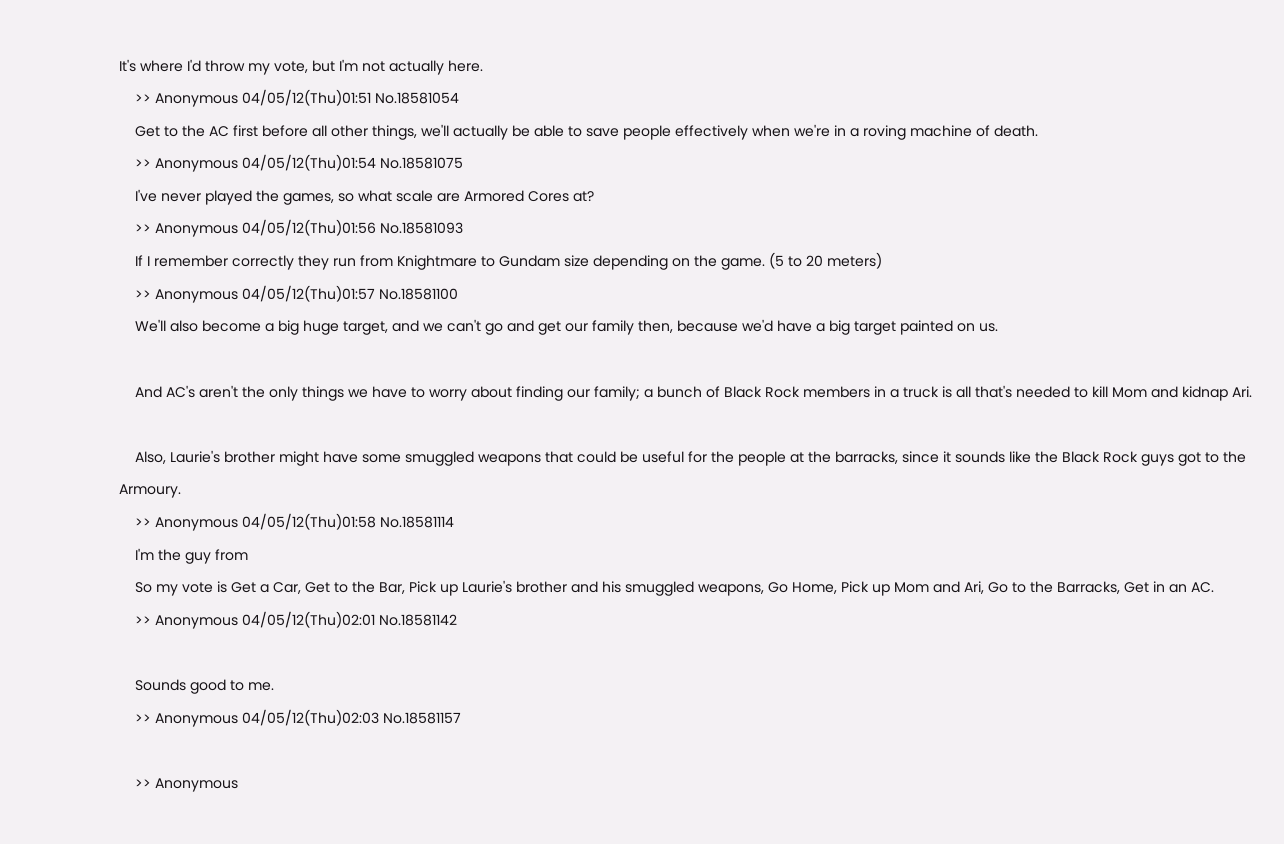It's where I'd throw my vote, but I'm not actually here.
    >> Anonymous 04/05/12(Thu)01:51 No.18581054
    Get to the AC first before all other things, we'll actually be able to save people effectively when we're in a roving machine of death.
    >> Anonymous 04/05/12(Thu)01:54 No.18581075
    I've never played the games, so what scale are Armored Cores at?
    >> Anonymous 04/05/12(Thu)01:56 No.18581093
    If I remember correctly they run from Knightmare to Gundam size depending on the game. (5 to 20 meters)
    >> Anonymous 04/05/12(Thu)01:57 No.18581100
    We'll also become a big huge target, and we can't go and get our family then, because we'd have a big target painted on us.

    And AC's aren't the only things we have to worry about finding our family; a bunch of Black Rock members in a truck is all that's needed to kill Mom and kidnap Ari.

    Also, Laurie's brother might have some smuggled weapons that could be useful for the people at the barracks, since it sounds like the Black Rock guys got to the Armoury.
    >> Anonymous 04/05/12(Thu)01:58 No.18581114
    I'm the guy from
    So my vote is Get a Car, Get to the Bar, Pick up Laurie's brother and his smuggled weapons, Go Home, Pick up Mom and Ari, Go to the Barracks, Get in an AC.
    >> Anonymous 04/05/12(Thu)02:01 No.18581142

    Sounds good to me.
    >> Anonymous 04/05/12(Thu)02:03 No.18581157

    >> Anonymous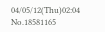04/05/12(Thu)02:04 No.18581165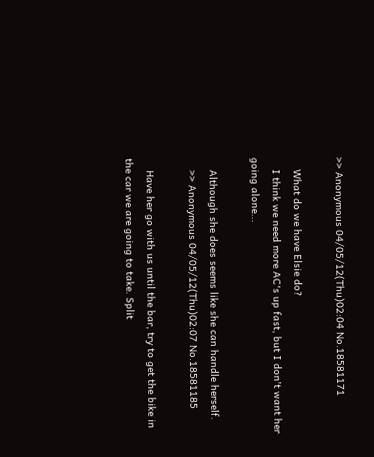>> Anonymous 04/05/12(Thu)02:04 No.18581171

    What do we have Elsie do?
    I think we need more AC's up fast, but I don't want her going alone...

    Although she does seems like she can handle herself.
    >> Anonymous 04/05/12(Thu)02:07 No.18581185

    Have her go with us until the bar, try to get the bike in the car we are going to take. Split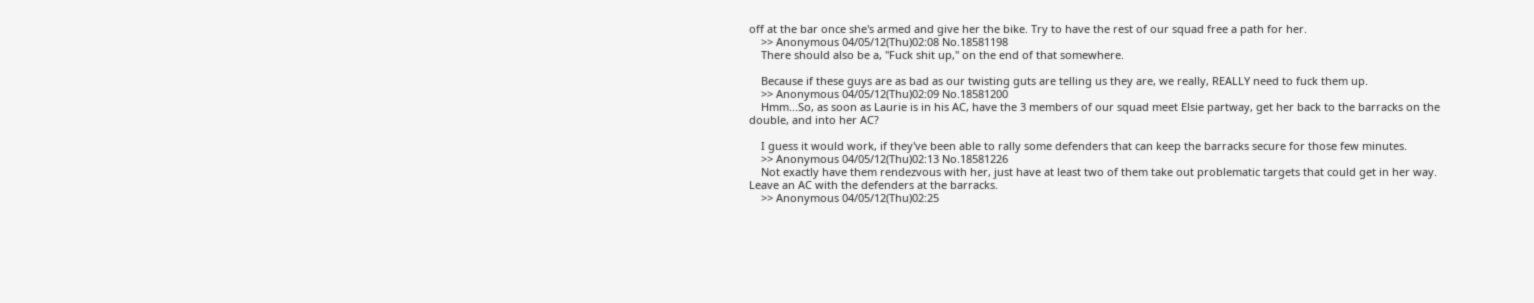off at the bar once she's armed and give her the bike. Try to have the rest of our squad free a path for her.
    >> Anonymous 04/05/12(Thu)02:08 No.18581198
    There should also be a, "Fuck shit up," on the end of that somewhere.

    Because if these guys are as bad as our twisting guts are telling us they are, we really, REALLY need to fuck them up.
    >> Anonymous 04/05/12(Thu)02:09 No.18581200
    Hmm...So, as soon as Laurie is in his AC, have the 3 members of our squad meet Elsie partway, get her back to the barracks on the double, and into her AC?

    I guess it would work, if they've been able to rally some defenders that can keep the barracks secure for those few minutes.
    >> Anonymous 04/05/12(Thu)02:13 No.18581226
    Not exactly have them rendezvous with her, just have at least two of them take out problematic targets that could get in her way. Leave an AC with the defenders at the barracks.
    >> Anonymous 04/05/12(Thu)02:25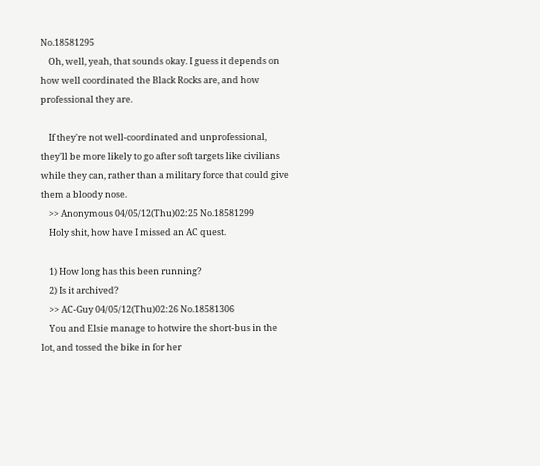No.18581295
    Oh, well, yeah, that sounds okay. I guess it depends on how well coordinated the Black Rocks are, and how professional they are.

    If they're not well-coordinated and unprofessional, they'll be more likely to go after soft targets like civilians while they can, rather than a military force that could give them a bloody nose.
    >> Anonymous 04/05/12(Thu)02:25 No.18581299
    Holy shit, how have I missed an AC quest.

    1) How long has this been running?
    2) Is it archived?
    >> AC-Guy 04/05/12(Thu)02:26 No.18581306
    You and Elsie manage to hotwire the short-bus in the lot, and tossed the bike in for her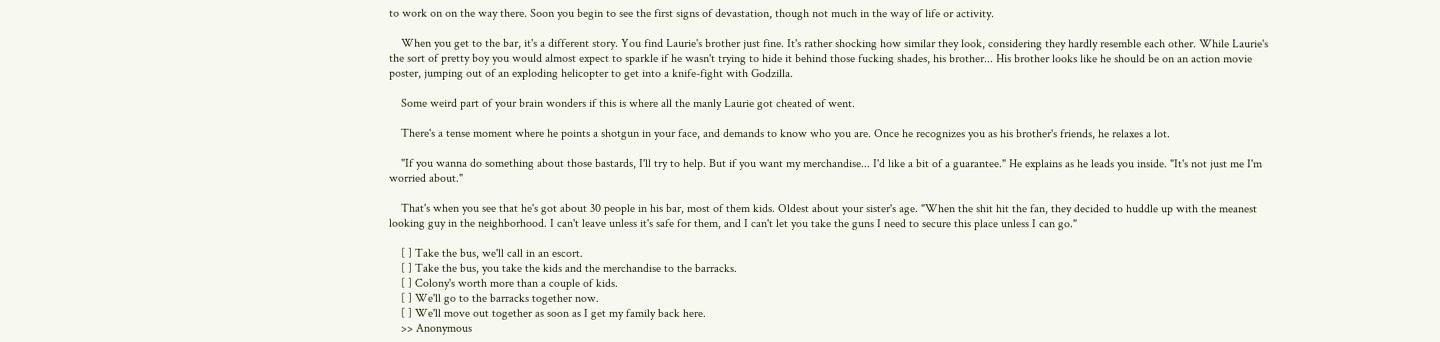to work on on the way there. Soon you begin to see the first signs of devastation, though not much in the way of life or activity.

    When you get to the bar, it's a different story. You find Laurie's brother just fine. It's rather shocking how similar they look, considering they hardly resemble each other. While Laurie's the sort of pretty boy you would almost expect to sparkle if he wasn't trying to hide it behind those fucking shades, his brother... His brother looks like he should be on an action movie poster, jumping out of an exploding helicopter to get into a knife-fight with Godzilla.

    Some weird part of your brain wonders if this is where all the manly Laurie got cheated of went.

    There's a tense moment where he points a shotgun in your face, and demands to know who you are. Once he recognizes you as his brother's friends, he relaxes a lot.

    "If you wanna do something about those bastards, I'll try to help. But if you want my merchandise... I'd like a bit of a guarantee." He explains as he leads you inside. "It's not just me I'm worried about."

    That's when you see that he's got about 30 people in his bar, most of them kids. Oldest about your sister's age. "When the shit hit the fan, they decided to huddle up with the meanest looking guy in the neighborhood. I can't leave unless it's safe for them, and I can't let you take the guns I need to secure this place unless I can go."

    [ ] Take the bus, we'll call in an escort.
    [ ] Take the bus, you take the kids and the merchandise to the barracks.
    [ ] Colony's worth more than a couple of kids.
    [ ] We'll go to the barracks together now.
    [ ] We'll move out together as soon as I get my family back here.
    >> Anonymous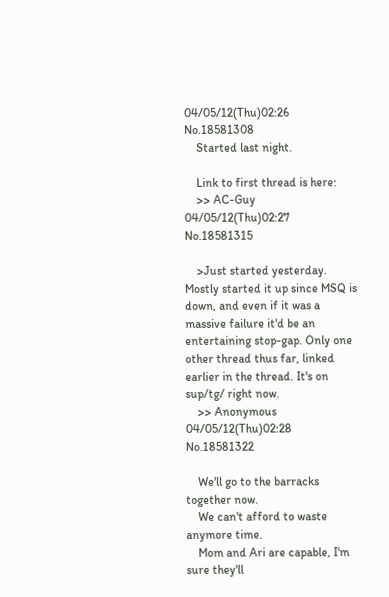04/05/12(Thu)02:26 No.18581308
    Started last night.

    Link to first thread is here:
    >> AC-Guy 04/05/12(Thu)02:27 No.18581315

    >Just started yesterday. Mostly started it up since MSQ is down, and even if it was a massive failure it'd be an entertaining stop-gap. Only one other thread thus far, linked earlier in the thread. It's on sup/tg/ right now.
    >> Anonymous 04/05/12(Thu)02:28 No.18581322

    We'll go to the barracks together now.
    We can't afford to waste anymore time.
    Mom and Ari are capable, I'm sure they'll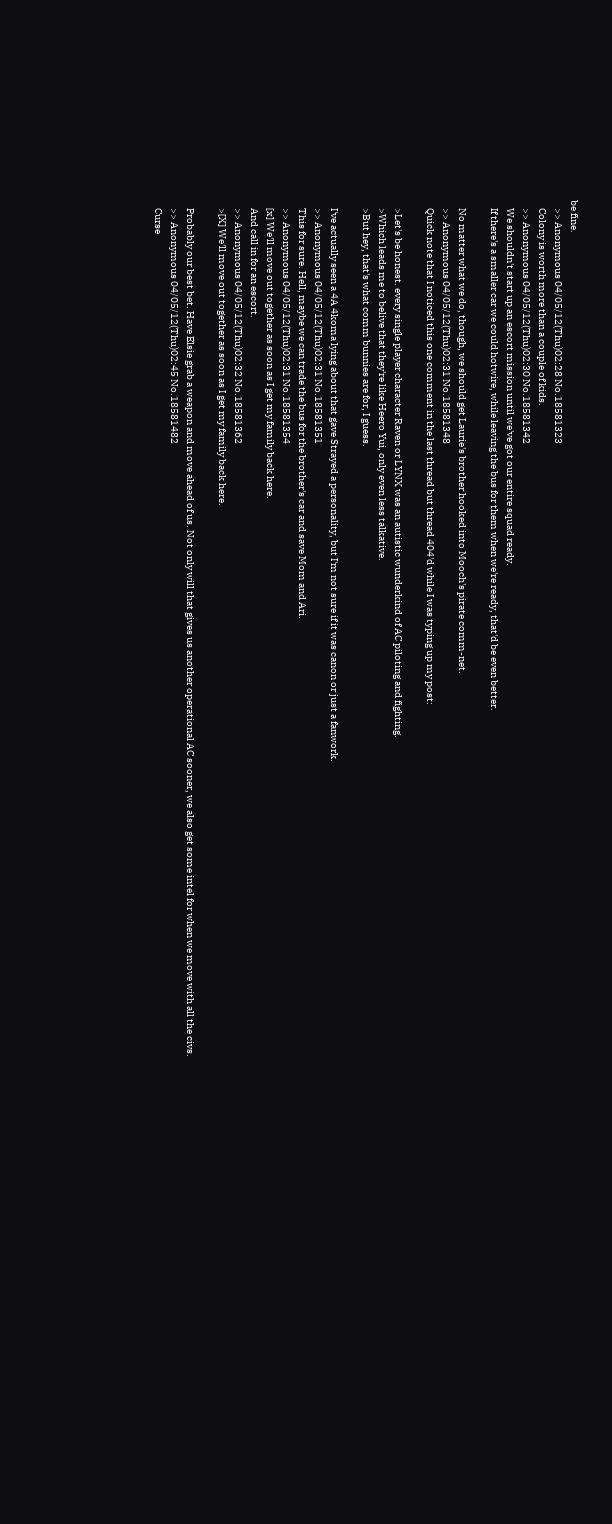be fine.
    >> Anonymous 04/05/12(Thu)02:28 No.18581323
    Colony is worth more than a couple of kids.
    >> Anonymous 04/05/12(Thu)02:30 No.18581342
    We shouldn't start up an escort mission until we've got our entire squad ready.
    If there's a smaller car we could hotwire, while leaving the bus for them when we're ready, that'd be even better.

    No matter what we do, though, we should get Laurie's brother hooked into Mooch's pirate comm-net.
    >> Anonymous 04/05/12(Thu)02:31 No.18581348
    Quick note that I noticed this one comment in the last thread but thread 404'd while I was typing up my post:

    >Let's be honest. every single player character Raven or LYNX was an autistic wunderkind of AC piloting and fighting.
    >Which leads me to belive that they're like Heero Yui, only even less talkative.
    >But hey, that's what comm bunnies are for, I guess.

    I've actually seen a 4A 4koma lying about that gave Strayed a personality, but I'm not sure if it was canon or just a fanwork.
    >> Anonymous 04/05/12(Thu)02:31 No.18581351
    This for sure. Hell, maybe we can trade the bus for the brother's car and save Mom and Ari.
    >> Anonymous 04/05/12(Thu)02:31 No.18581354
    [x] We'll move out together as soon as I get my family back here.
    And call in for an escort.
    >> Anonymous 04/05/12(Thu)02:32 No.18581362
    >[X] We'll move out together as soon as I get my family back here.

    Probably our best bet. Have Elsie grab a weapon and move ahead of us. Not only will that gives us another operational AC sooner, we also get some intel for when we move with all the civs.
    >> Anonymous 04/05/12(Thu)02:45 No.18581482
    Curse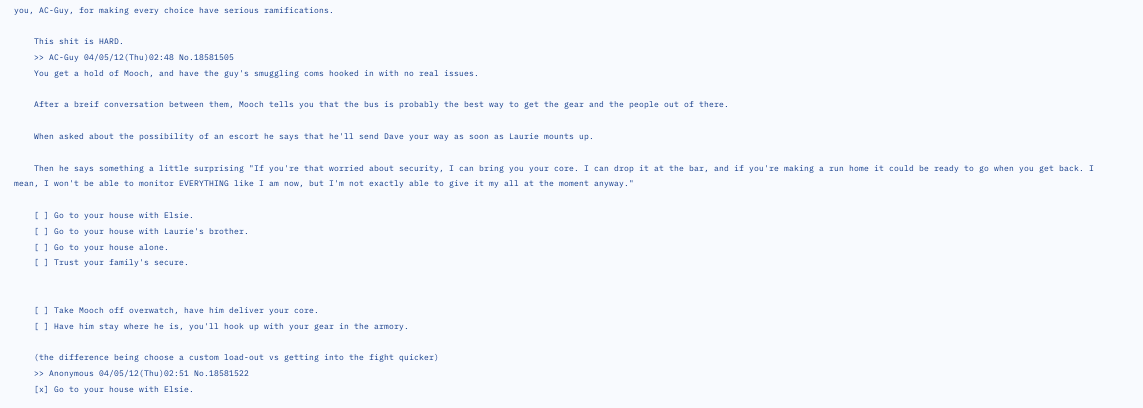you, AC-Guy, for making every choice have serious ramifications.

    This shit is HARD.
    >> AC-Guy 04/05/12(Thu)02:48 No.18581505
    You get a hold of Mooch, and have the guy's smuggling coms hooked in with no real issues.

    After a breif conversation between them, Mooch tells you that the bus is probably the best way to get the gear and the people out of there.

    When asked about the possibility of an escort he says that he'll send Dave your way as soon as Laurie mounts up.

    Then he says something a little surprising "If you're that worried about security, I can bring you your core. I can drop it at the bar, and if you're making a run home it could be ready to go when you get back. I mean, I won't be able to monitor EVERYTHING like I am now, but I'm not exactly able to give it my all at the moment anyway."

    [ ] Go to your house with Elsie.
    [ ] Go to your house with Laurie's brother.
    [ ] Go to your house alone.
    [ ] Trust your family's secure.


    [ ] Take Mooch off overwatch, have him deliver your core.
    [ ] Have him stay where he is, you'll hook up with your gear in the armory.

    (the difference being choose a custom load-out vs getting into the fight quicker)
    >> Anonymous 04/05/12(Thu)02:51 No.18581522
    [x] Go to your house with Elsie.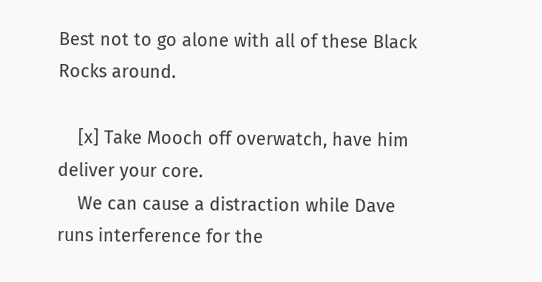Best not to go alone with all of these Black Rocks around.

    [x] Take Mooch off overwatch, have him deliver your core.
    We can cause a distraction while Dave runs interference for the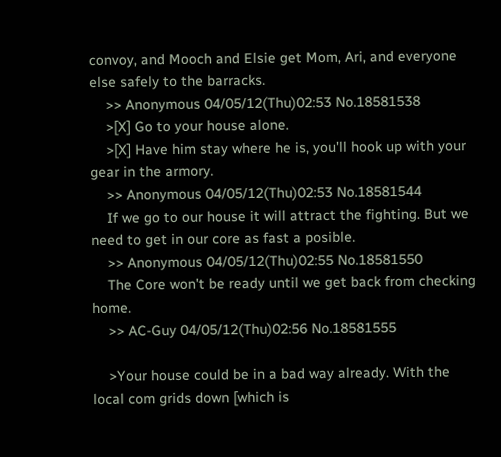convoy, and Mooch and Elsie get Mom, Ari, and everyone else safely to the barracks.
    >> Anonymous 04/05/12(Thu)02:53 No.18581538
    >[X] Go to your house alone.
    >[X] Have him stay where he is, you'll hook up with your gear in the armory.
    >> Anonymous 04/05/12(Thu)02:53 No.18581544
    If we go to our house it will attract the fighting. But we need to get in our core as fast a posible.
    >> Anonymous 04/05/12(Thu)02:55 No.18581550
    The Core won't be ready until we get back from checking home.
    >> AC-Guy 04/05/12(Thu)02:56 No.18581555

    >Your house could be in a bad way already. With the local com grids down [which is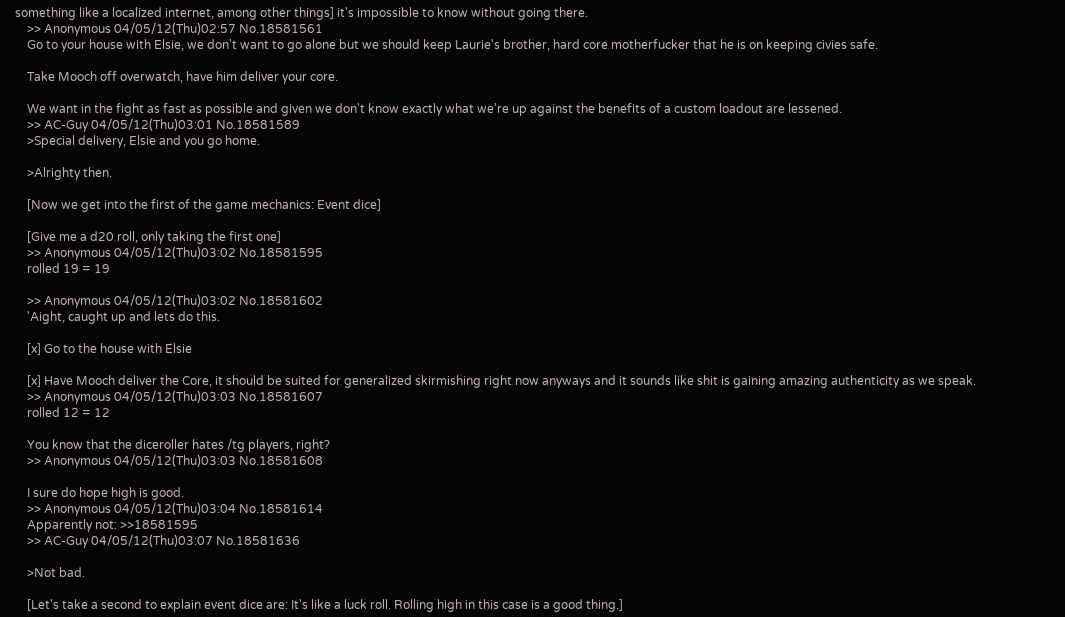something like a localized internet, among other things] it's impossible to know without going there.
    >> Anonymous 04/05/12(Thu)02:57 No.18581561
    Go to your house with Elsie, we don't want to go alone but we should keep Laurie's brother, hard core motherfucker that he is on keeping civies safe.

    Take Mooch off overwatch, have him deliver your core.

    We want in the fight as fast as possible and given we don't know exactly what we're up against the benefits of a custom loadout are lessened.
    >> AC-Guy 04/05/12(Thu)03:01 No.18581589
    >Special delivery, Elsie and you go home.

    >Alrighty then.

    [Now we get into the first of the game mechanics: Event dice]

    [Give me a d20 roll, only taking the first one]
    >> Anonymous 04/05/12(Thu)03:02 No.18581595
    rolled 19 = 19

    >> Anonymous 04/05/12(Thu)03:02 No.18581602
    'Aight, caught up and lets do this.

    [x] Go to the house with Elsie

    [x] Have Mooch deliver the Core, it should be suited for generalized skirmishing right now anyways and it sounds like shit is gaining amazing authenticity as we speak.
    >> Anonymous 04/05/12(Thu)03:03 No.18581607
    rolled 12 = 12

    You know that the diceroller hates /tg players, right?
    >> Anonymous 04/05/12(Thu)03:03 No.18581608

    I sure do hope high is good.
    >> Anonymous 04/05/12(Thu)03:04 No.18581614
    Apparently not: >>18581595
    >> AC-Guy 04/05/12(Thu)03:07 No.18581636

    >Not bad.

    [Let's take a second to explain event dice are: It's like a luck roll. Rolling high in this case is a good thing.]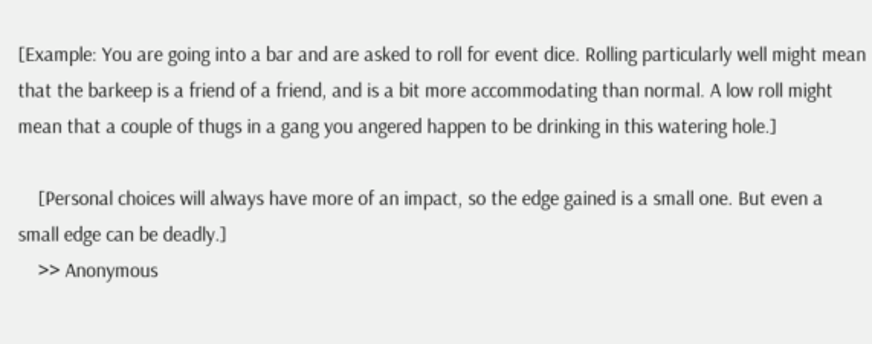[Example: You are going into a bar and are asked to roll for event dice. Rolling particularly well might mean that the barkeep is a friend of a friend, and is a bit more accommodating than normal. A low roll might mean that a couple of thugs in a gang you angered happen to be drinking in this watering hole.]

    [Personal choices will always have more of an impact, so the edge gained is a small one. But even a small edge can be deadly.]
    >> Anonymous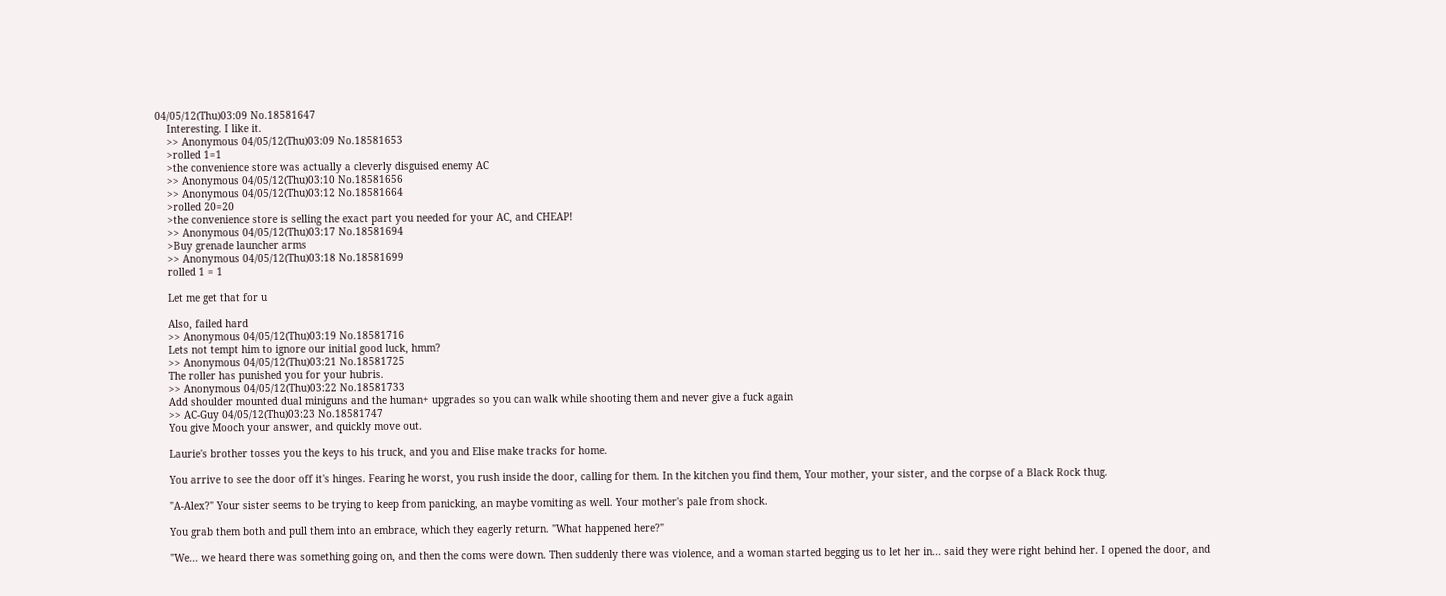04/05/12(Thu)03:09 No.18581647
    Interesting. I like it.
    >> Anonymous 04/05/12(Thu)03:09 No.18581653
    >rolled 1=1
    >the convenience store was actually a cleverly disguised enemy AC
    >> Anonymous 04/05/12(Thu)03:10 No.18581656
    >> Anonymous 04/05/12(Thu)03:12 No.18581664
    >rolled 20=20
    >the convenience store is selling the exact part you needed for your AC, and CHEAP!
    >> Anonymous 04/05/12(Thu)03:17 No.18581694
    >Buy grenade launcher arms
    >> Anonymous 04/05/12(Thu)03:18 No.18581699
    rolled 1 = 1

    Let me get that for u

    Also, failed hard
    >> Anonymous 04/05/12(Thu)03:19 No.18581716
    Lets not tempt him to ignore our initial good luck, hmm?
    >> Anonymous 04/05/12(Thu)03:21 No.18581725
    The roller has punished you for your hubris.
    >> Anonymous 04/05/12(Thu)03:22 No.18581733
    Add shoulder mounted dual miniguns and the human+ upgrades so you can walk while shooting them and never give a fuck again
    >> AC-Guy 04/05/12(Thu)03:23 No.18581747
    You give Mooch your answer, and quickly move out.

    Laurie's brother tosses you the keys to his truck, and you and Elise make tracks for home.

    You arrive to see the door off it's hinges. Fearing he worst, you rush inside the door, calling for them. In the kitchen you find them, Your mother, your sister, and the corpse of a Black Rock thug.

    "A-Alex?" Your sister seems to be trying to keep from panicking, an maybe vomiting as well. Your mother's pale from shock.

    You grab them both and pull them into an embrace, which they eagerly return. "What happened here?"

    "We... we heard there was something going on, and then the coms were down. Then suddenly there was violence, and a woman started begging us to let her in... said they were right behind her. I opened the door, and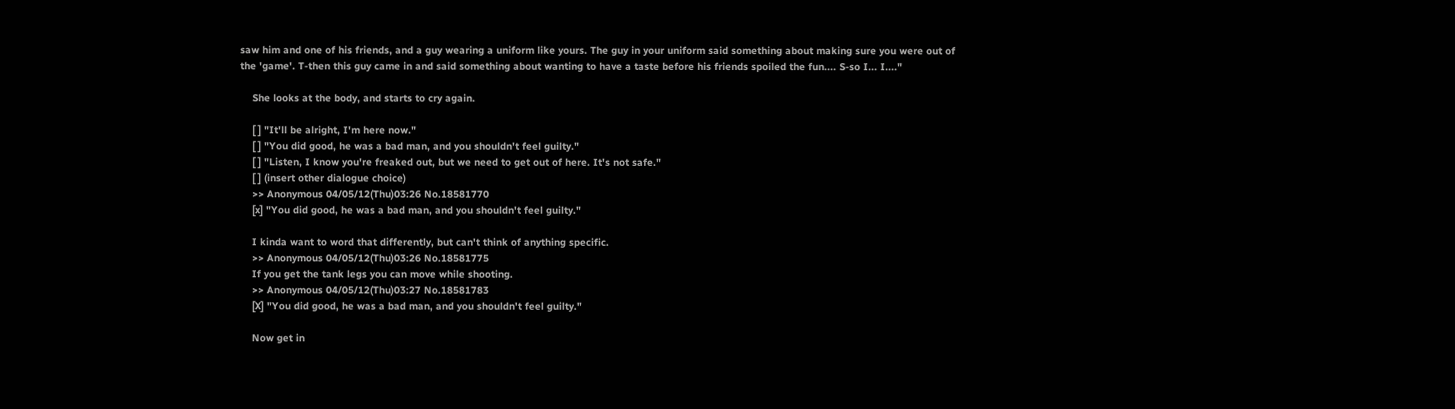saw him and one of his friends, and a guy wearing a uniform like yours. The guy in your uniform said something about making sure you were out of the 'game'. T-then this guy came in and said something about wanting to have a taste before his friends spoiled the fun.... S-so I... I...."

    She looks at the body, and starts to cry again.

    [ ] "It'll be alright, I'm here now."
    [ ] "You did good, he was a bad man, and you shouldn't feel guilty."
    [ ] "Listen, I know you're freaked out, but we need to get out of here. It's not safe."
    [ ] (insert other dialogue choice)
    >> Anonymous 04/05/12(Thu)03:26 No.18581770
    [x] "You did good, he was a bad man, and you shouldn't feel guilty."

    I kinda want to word that differently, but can't think of anything specific.
    >> Anonymous 04/05/12(Thu)03:26 No.18581775
    If you get the tank legs you can move while shooting.
    >> Anonymous 04/05/12(Thu)03:27 No.18581783
    [X] "You did good, he was a bad man, and you shouldn't feel guilty."

    Now get in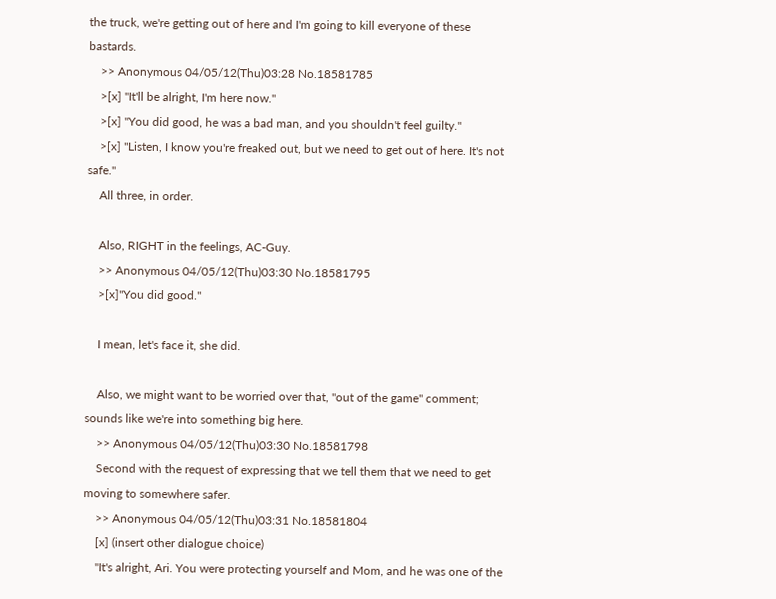the truck, we're getting out of here and I'm going to kill everyone of these bastards.
    >> Anonymous 04/05/12(Thu)03:28 No.18581785
    >[x] "It'll be alright, I'm here now."
    >[x] "You did good, he was a bad man, and you shouldn't feel guilty."
    >[x] "Listen, I know you're freaked out, but we need to get out of here. It's not safe."
    All three, in order.

    Also, RIGHT in the feelings, AC-Guy.
    >> Anonymous 04/05/12(Thu)03:30 No.18581795
    >[x]"You did good."

    I mean, let's face it, she did.

    Also, we might want to be worried over that, "out of the game" comment; sounds like we're into something big here.
    >> Anonymous 04/05/12(Thu)03:30 No.18581798
    Second with the request of expressing that we tell them that we need to get moving to somewhere safer.
    >> Anonymous 04/05/12(Thu)03:31 No.18581804
    [x] (insert other dialogue choice)
    "It's alright, Ari. You were protecting yourself and Mom, and he was one of the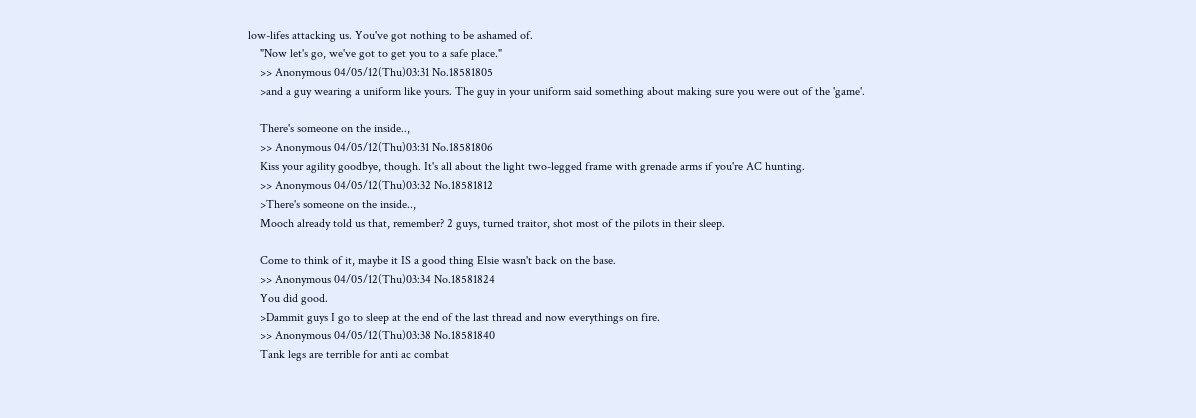low-lifes attacking us. You've got nothing to be ashamed of.
    "Now let's go, we've got to get you to a safe place."
    >> Anonymous 04/05/12(Thu)03:31 No.18581805
    >and a guy wearing a uniform like yours. The guy in your uniform said something about making sure you were out of the 'game'.

    There's someone on the inside..,
    >> Anonymous 04/05/12(Thu)03:31 No.18581806
    Kiss your agility goodbye, though. It's all about the light two-legged frame with grenade arms if you're AC hunting.
    >> Anonymous 04/05/12(Thu)03:32 No.18581812
    >There's someone on the inside..,
    Mooch already told us that, remember? 2 guys, turned traitor, shot most of the pilots in their sleep.

    Come to think of it, maybe it IS a good thing Elsie wasn't back on the base.
    >> Anonymous 04/05/12(Thu)03:34 No.18581824
    You did good.
    >Dammit guys I go to sleep at the end of the last thread and now everythings on fire.
    >> Anonymous 04/05/12(Thu)03:38 No.18581840
    Tank legs are terrible for anti ac combat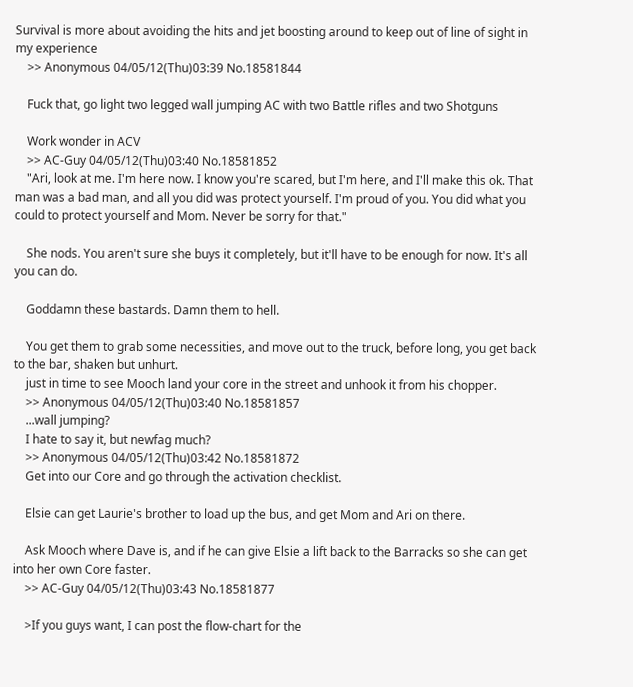Survival is more about avoiding the hits and jet boosting around to keep out of line of sight in my experience
    >> Anonymous 04/05/12(Thu)03:39 No.18581844

    Fuck that, go light two legged wall jumping AC with two Battle rifles and two Shotguns

    Work wonder in ACV
    >> AC-Guy 04/05/12(Thu)03:40 No.18581852
    "Ari, look at me. I'm here now. I know you're scared, but I'm here, and I'll make this ok. That man was a bad man, and all you did was protect yourself. I'm proud of you. You did what you could to protect yourself and Mom. Never be sorry for that."

    She nods. You aren't sure she buys it completely, but it'll have to be enough for now. It's all you can do.

    Goddamn these bastards. Damn them to hell.

    You get them to grab some necessities, and move out to the truck, before long, you get back to the bar, shaken but unhurt.
    just in time to see Mooch land your core in the street and unhook it from his chopper.
    >> Anonymous 04/05/12(Thu)03:40 No.18581857
    ...wall jumping?
    I hate to say it, but newfag much?
    >> Anonymous 04/05/12(Thu)03:42 No.18581872
    Get into our Core and go through the activation checklist.

    Elsie can get Laurie's brother to load up the bus, and get Mom and Ari on there.

    Ask Mooch where Dave is, and if he can give Elsie a lift back to the Barracks so she can get into her own Core faster.
    >> AC-Guy 04/05/12(Thu)03:43 No.18581877

    >If you guys want, I can post the flow-chart for the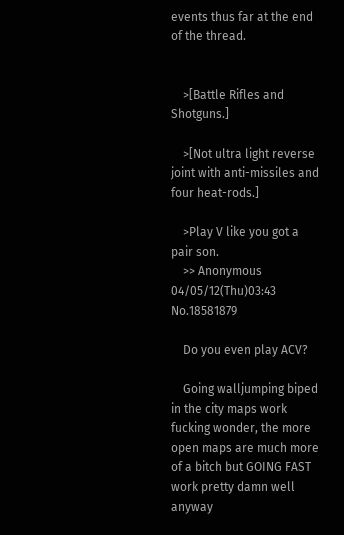events thus far at the end of the thread.


    >[Battle Rifles and Shotguns.]

    >[Not ultra light reverse joint with anti-missiles and four heat-rods.]

    >Play V like you got a pair son.
    >> Anonymous 04/05/12(Thu)03:43 No.18581879

    Do you even play ACV?

    Going walljumping biped in the city maps work fucking wonder, the more open maps are much more of a bitch but GOING FAST work pretty damn well anyway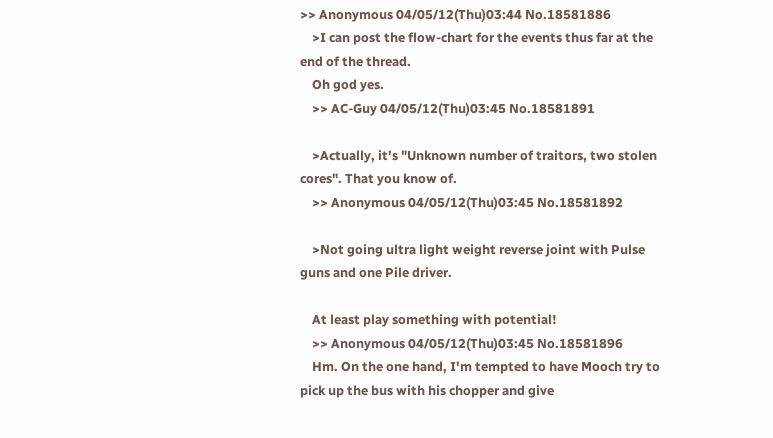>> Anonymous 04/05/12(Thu)03:44 No.18581886
    >I can post the flow-chart for the events thus far at the end of the thread.
    Oh god yes.
    >> AC-Guy 04/05/12(Thu)03:45 No.18581891

    >Actually, it's "Unknown number of traitors, two stolen cores". That you know of.
    >> Anonymous 04/05/12(Thu)03:45 No.18581892

    >Not going ultra light weight reverse joint with Pulse guns and one Pile driver.

    At least play something with potential!
    >> Anonymous 04/05/12(Thu)03:45 No.18581896
    Hm. On the one hand, I'm tempted to have Mooch try to pick up the bus with his chopper and give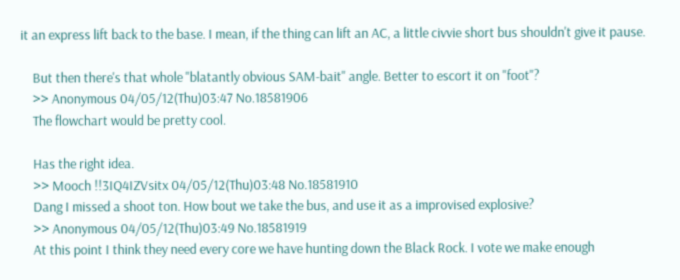it an express lift back to the base. I mean, if the thing can lift an AC, a little civvie short bus shouldn't give it pause.

    But then there's that whole "blatantly obvious SAM-bait" angle. Better to escort it on "foot"?
    >> Anonymous 04/05/12(Thu)03:47 No.18581906
    The flowchart would be pretty cool.

    Has the right idea.
    >> Mooch !!3IQ4IZVsitx 04/05/12(Thu)03:48 No.18581910
    Dang I missed a shoot ton. How bout we take the bus, and use it as a improvised explosive?
    >> Anonymous 04/05/12(Thu)03:49 No.18581919
    At this point I think they need every core we have hunting down the Black Rock. I vote we make enough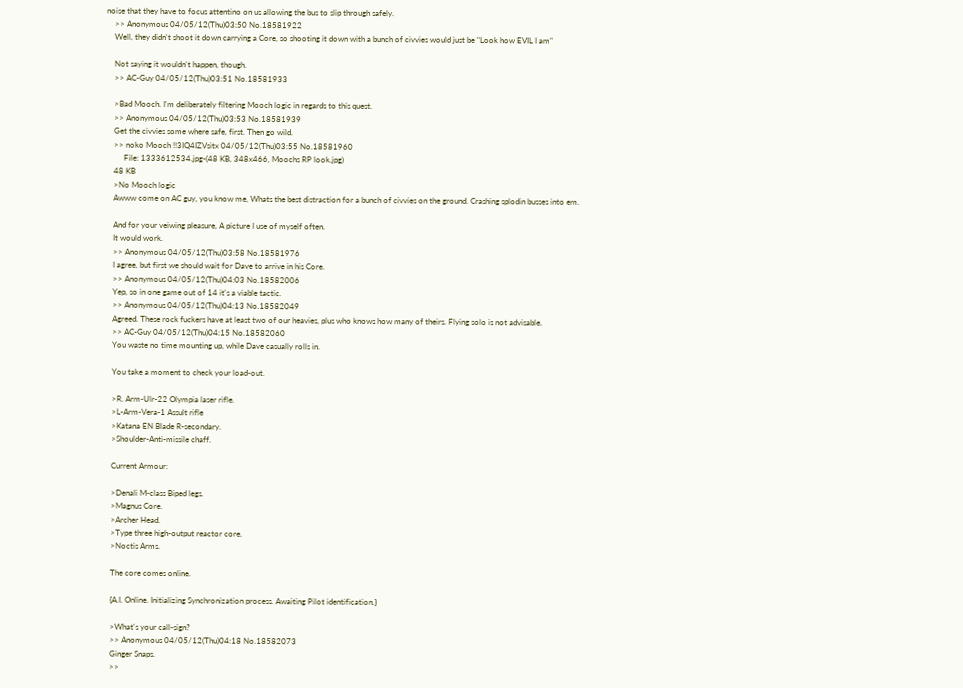noise that they have to focus attentino on us allowing the bus to slip through safely.
    >> Anonymous 04/05/12(Thu)03:50 No.18581922
    Well, they didn't shoot it down carrying a Core, so shooting it down with a bunch of civvies would just be "Look how EVIL I am"

    Not saying it wouldn't happen, though.
    >> AC-Guy 04/05/12(Thu)03:51 No.18581933

    >Bad Mooch. I'm deliberately filtering Mooch logic in regards to this quest.
    >> Anonymous 04/05/12(Thu)03:53 No.18581939
    Get the civvies some where safe, first. Then go wild.
    >> noko Mooch !!3IQ4IZVsitx 04/05/12(Thu)03:55 No.18581960
         File: 1333612534.jpg-(48 KB, 348x466, Moochs RP look.jpg)
    48 KB
    >No Mooch logic
    Awww come on AC guy, you know me, Whats the best distraction for a bunch of civvies on the ground. Crashing splodin busses into em.

    And for your veiwing pleasure, A picture I use of myself often.
    It would work.
    >> Anonymous 04/05/12(Thu)03:58 No.18581976
    I agree, but first we should wait for Dave to arrive in his Core.
    >> Anonymous 04/05/12(Thu)04:03 No.18582006
    Yep, so in one game out of 14 it's a viable tactic.
    >> Anonymous 04/05/12(Thu)04:13 No.18582049
    Agreed. These rock fuckers have at least two of our heavies, plus who knows how many of theirs. Flying solo is not advisable.
    >> AC-Guy 04/05/12(Thu)04:15 No.18582060
    You waste no time mounting up, while Dave casually rolls in.

    You take a moment to check your load-out.

    >R. Arm-Ulr-22 Olympia laser rifle.
    >L-Arm-Vera-1 Assult rifle
    >Katana EN Blade R-secondary.
    >Shoulder-Anti-missile chaff.

    Current Armour:

    >Denali M-class Biped legs.
    >Magnus Core.
    >Archer Head.
    >Type three high-output reactor core.
    >Noctis Arms.

    The core comes online.

    {A.I. Online. Initializing Synchronization process. Awaiting Pilot identification.}

    >What's your call-sign?
    >> Anonymous 04/05/12(Thu)04:18 No.18582073
    Ginger Snaps.
    >>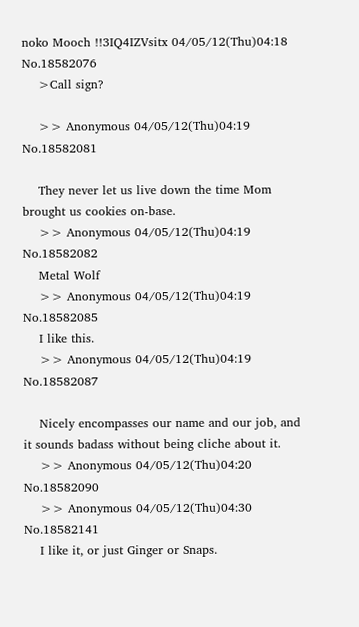noko Mooch !!3IQ4IZVsitx 04/05/12(Thu)04:18 No.18582076
    >Call sign?

    >> Anonymous 04/05/12(Thu)04:19 No.18582081

    They never let us live down the time Mom brought us cookies on-base.
    >> Anonymous 04/05/12(Thu)04:19 No.18582082
    Metal Wolf
    >> Anonymous 04/05/12(Thu)04:19 No.18582085
    I like this.
    >> Anonymous 04/05/12(Thu)04:19 No.18582087

    Nicely encompasses our name and our job, and it sounds badass without being cliche about it.
    >> Anonymous 04/05/12(Thu)04:20 No.18582090
    >> Anonymous 04/05/12(Thu)04:30 No.18582141
    I like it, or just Ginger or Snaps.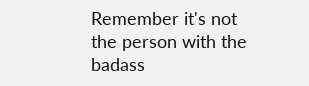Remember it's not the person with the badass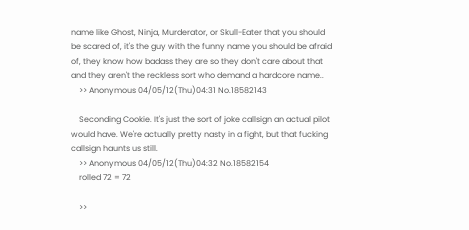name like Ghost, Ninja, Murderator, or Skull-Eater that you should be scared of, it's the guy with the funny name you should be afraid of, they know how badass they are so they don't care about that and they aren't the reckless sort who demand a hardcore name..
    >> Anonymous 04/05/12(Thu)04:31 No.18582143

    Seconding Cookie. It's just the sort of joke callsign an actual pilot would have. We're actually pretty nasty in a fight, but that fucking callsign haunts us still.
    >> Anonymous 04/05/12(Thu)04:32 No.18582154
    rolled 72 = 72

    >>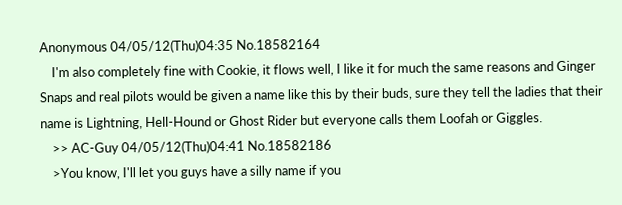Anonymous 04/05/12(Thu)04:35 No.18582164
    I'm also completely fine with Cookie, it flows well, I like it for much the same reasons and Ginger Snaps and real pilots would be given a name like this by their buds, sure they tell the ladies that their name is Lightning, Hell-Hound or Ghost Rider but everyone calls them Loofah or Giggles.
    >> AC-Guy 04/05/12(Thu)04:41 No.18582186
    >You know, I'll let you guys have a silly name if you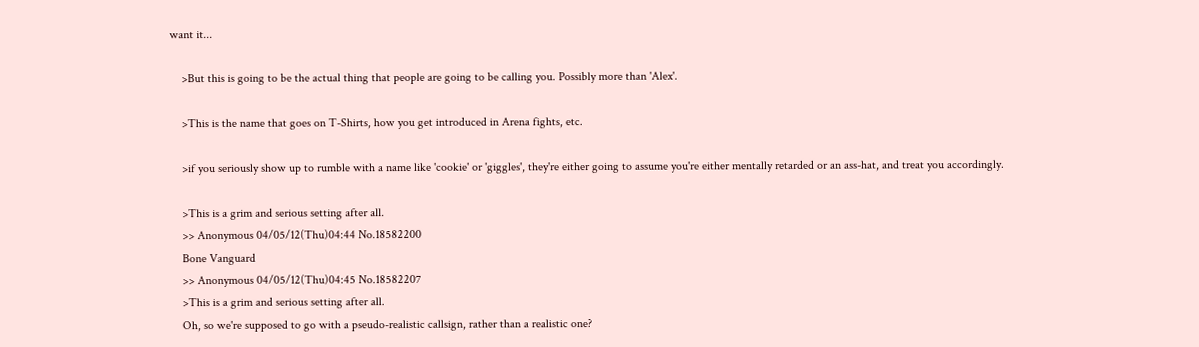want it...

    >But this is going to be the actual thing that people are going to be calling you. Possibly more than 'Alex'.

    >This is the name that goes on T-Shirts, how you get introduced in Arena fights, etc.

    >if you seriously show up to rumble with a name like 'cookie' or 'giggles', they're either going to assume you're either mentally retarded or an ass-hat, and treat you accordingly.

    >This is a grim and serious setting after all.
    >> Anonymous 04/05/12(Thu)04:44 No.18582200
    Bone Vanguard
    >> Anonymous 04/05/12(Thu)04:45 No.18582207
    >This is a grim and serious setting after all.
    Oh, so we're supposed to go with a pseudo-realistic callsign, rather than a realistic one?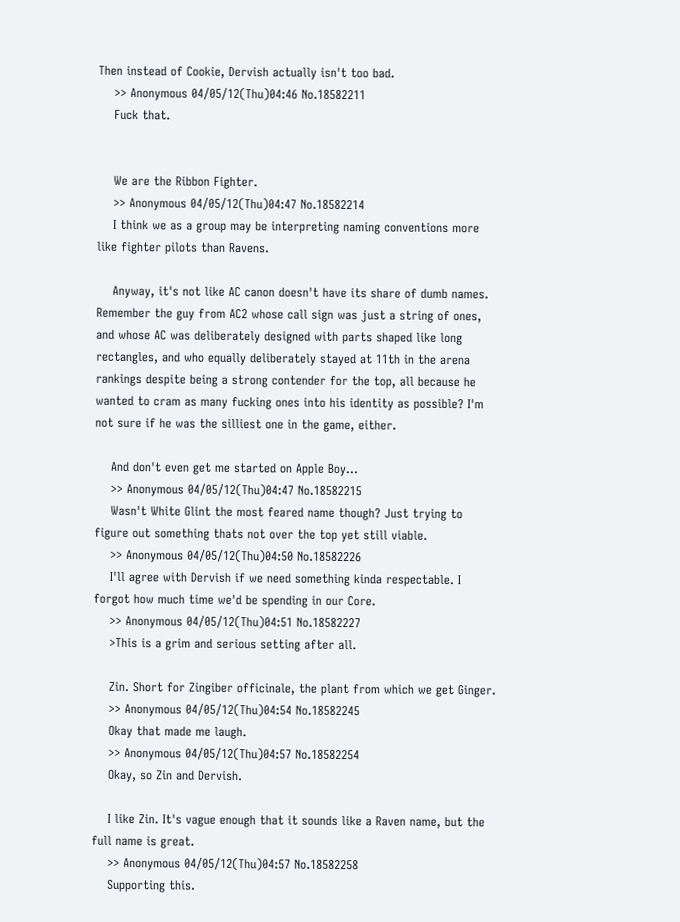Then instead of Cookie, Dervish actually isn't too bad.
    >> Anonymous 04/05/12(Thu)04:46 No.18582211
    Fuck that.


    We are the Ribbon Fighter.
    >> Anonymous 04/05/12(Thu)04:47 No.18582214
    I think we as a group may be interpreting naming conventions more like fighter pilots than Ravens.

    Anyway, it's not like AC canon doesn't have its share of dumb names. Remember the guy from AC2 whose call sign was just a string of ones, and whose AC was deliberately designed with parts shaped like long rectangles, and who equally deliberately stayed at 11th in the arena rankings despite being a strong contender for the top, all because he wanted to cram as many fucking ones into his identity as possible? I'm not sure if he was the silliest one in the game, either.

    And don't even get me started on Apple Boy...
    >> Anonymous 04/05/12(Thu)04:47 No.18582215
    Wasn't White Glint the most feared name though? Just trying to figure out something thats not over the top yet still viable.
    >> Anonymous 04/05/12(Thu)04:50 No.18582226
    I'll agree with Dervish if we need something kinda respectable. I forgot how much time we'd be spending in our Core.
    >> Anonymous 04/05/12(Thu)04:51 No.18582227
    >This is a grim and serious setting after all.

    Zin. Short for Zingiber officinale, the plant from which we get Ginger.
    >> Anonymous 04/05/12(Thu)04:54 No.18582245
    Okay that made me laugh.
    >> Anonymous 04/05/12(Thu)04:57 No.18582254
    Okay, so Zin and Dervish.

    I like Zin. It's vague enough that it sounds like a Raven name, but the full name is great.
    >> Anonymous 04/05/12(Thu)04:57 No.18582258
    Supporting this.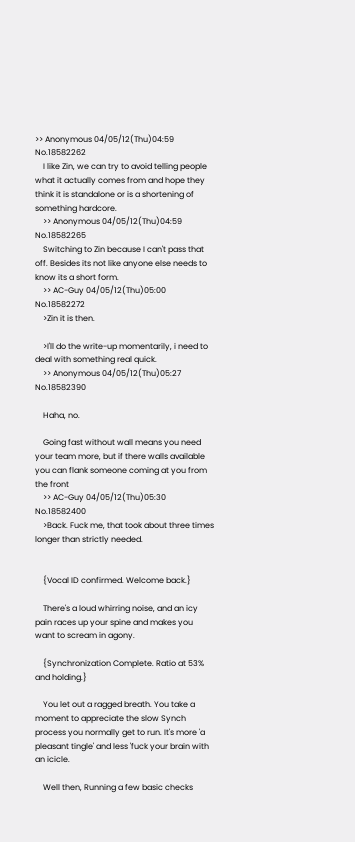>> Anonymous 04/05/12(Thu)04:59 No.18582262
    I like Zin, we can try to avoid telling people what it actually comes from and hope they think it is standalone or is a shortening of something hardcore.
    >> Anonymous 04/05/12(Thu)04:59 No.18582265
    Switching to Zin because I can't pass that off. Besides its not like anyone else needs to know its a short form.
    >> AC-Guy 04/05/12(Thu)05:00 No.18582272
    >Zin it is then.

    >I'll do the write-up momentarily, i need to deal with something real quick.
    >> Anonymous 04/05/12(Thu)05:27 No.18582390

    Haha, no.

    Going fast without wall means you need your team more, but if there walls available you can flank someone coming at you from the front
    >> AC-Guy 04/05/12(Thu)05:30 No.18582400
    >Back. Fuck me, that took about three times longer than strictly needed.


    {Vocal ID confirmed. Welcome back.}

    There's a loud whirring noise, and an icy pain races up your spine and makes you want to scream in agony.

    {Synchronization Complete. Ratio at 53% and holding.}

    You let out a ragged breath. You take a moment to appreciate the slow Synch process you normally get to run. It's more 'a pleasant tingle' and less 'fuck your brain with an icicle.

    Well then, Running a few basic checks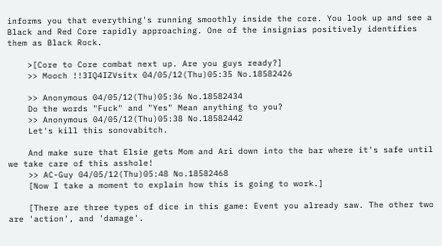informs you that everything's running smoothly inside the core. You look up and see a Black and Red Core rapidly approaching. One of the insignias positively identifies them as Black Rock.

    >[Core to Core combat next up. Are you guys ready?]
    >> Mooch !!3IQ4IZVsitx 04/05/12(Thu)05:35 No.18582426

    >> Anonymous 04/05/12(Thu)05:36 No.18582434
    Do the words "Fuck" and "Yes" Mean anything to you?
    >> Anonymous 04/05/12(Thu)05:38 No.18582442
    Let's kill this sonovabitch.

    And make sure that Elsie gets Mom and Ari down into the bar where it's safe until we take care of this asshole!
    >> AC-Guy 04/05/12(Thu)05:48 No.18582468
    [Now I take a moment to explain how this is going to work.]

    [There are three types of dice in this game: Event you already saw. The other two are 'action', and 'damage'.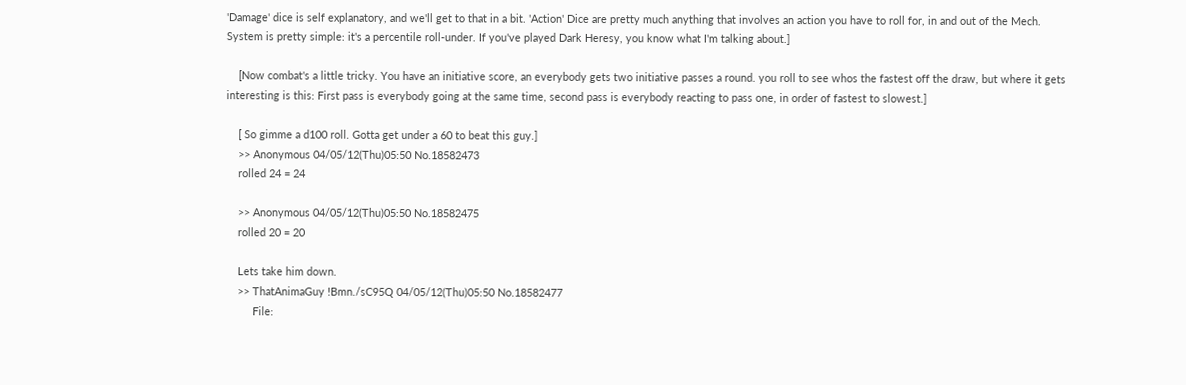'Damage' dice is self explanatory, and we'll get to that in a bit. 'Action' Dice are pretty much anything that involves an action you have to roll for, in and out of the Mech. System is pretty simple: it's a percentile roll-under. If you've played Dark Heresy, you know what I'm talking about.]

    [Now combat's a little tricky. You have an initiative score, an everybody gets two initiative passes a round. you roll to see whos the fastest off the draw, but where it gets interesting is this: First pass is everybody going at the same time, second pass is everybody reacting to pass one, in order of fastest to slowest.]

    [ So gimme a d100 roll. Gotta get under a 60 to beat this guy.]
    >> Anonymous 04/05/12(Thu)05:50 No.18582473
    rolled 24 = 24

    >> Anonymous 04/05/12(Thu)05:50 No.18582475
    rolled 20 = 20

    Lets take him down.
    >> ThatAnimaGuy !Bmn./sC95Q 04/05/12(Thu)05:50 No.18582477
         File: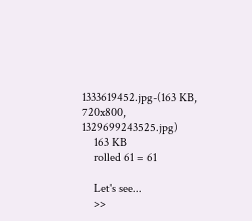1333619452.jpg-(163 KB, 720x800, 1329699243525.jpg)
    163 KB
    rolled 61 = 61

    Let's see...
    >>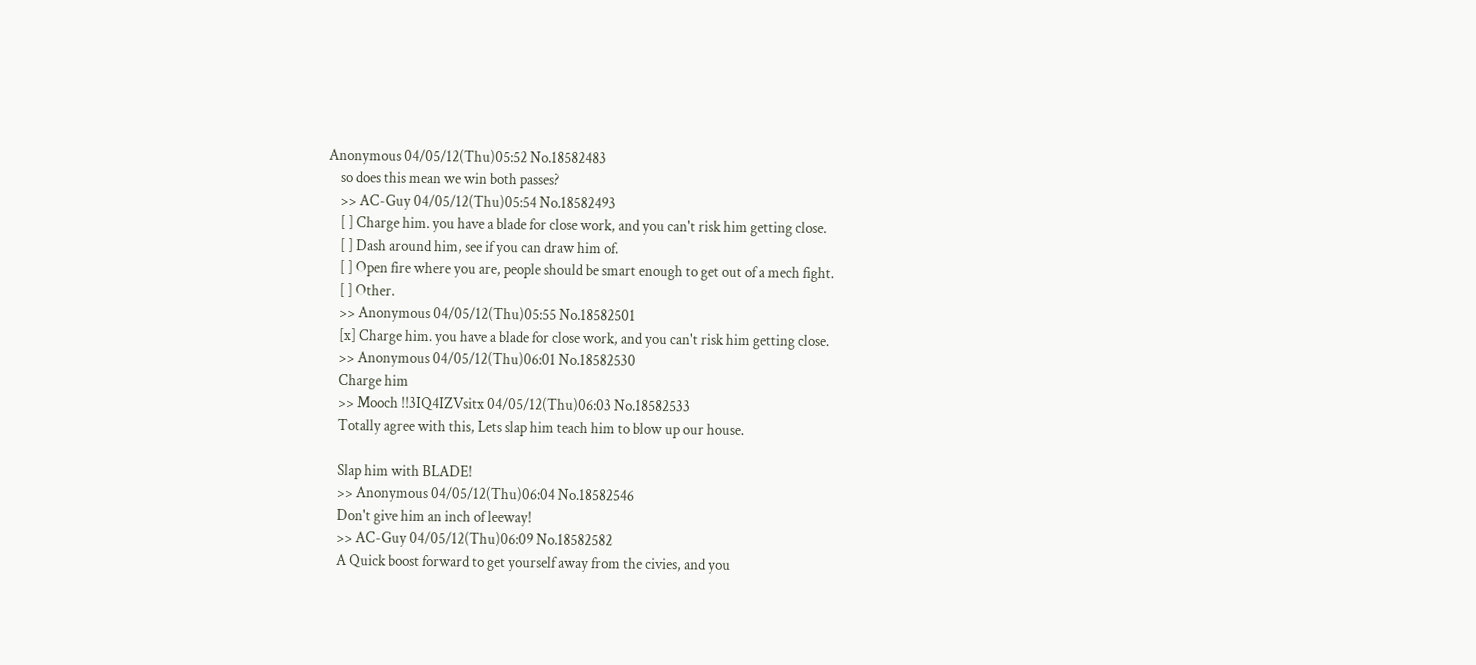Anonymous 04/05/12(Thu)05:52 No.18582483
    so does this mean we win both passes?
    >> AC-Guy 04/05/12(Thu)05:54 No.18582493
    [ ] Charge him. you have a blade for close work, and you can't risk him getting close.
    [ ] Dash around him, see if you can draw him of.
    [ ] Open fire where you are, people should be smart enough to get out of a mech fight.
    [ ] Other.
    >> Anonymous 04/05/12(Thu)05:55 No.18582501
    [x] Charge him. you have a blade for close work, and you can't risk him getting close.
    >> Anonymous 04/05/12(Thu)06:01 No.18582530
    Charge him
    >> Mooch !!3IQ4IZVsitx 04/05/12(Thu)06:03 No.18582533
    Totally agree with this, Lets slap him teach him to blow up our house.

    Slap him with BLADE!
    >> Anonymous 04/05/12(Thu)06:04 No.18582546
    Don't give him an inch of leeway!
    >> AC-Guy 04/05/12(Thu)06:09 No.18582582
    A Quick boost forward to get yourself away from the civies, and you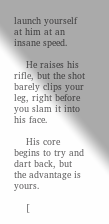launch yourself at him at an insane speed.

    He raises his rifle, but the shot barely clips your leg, right before you slam it into his face.

    His core begins to try and dart back, but the advantage is yours.

    [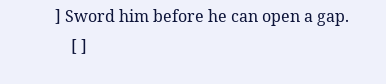] Sword him before he can open a gap.
    [ ]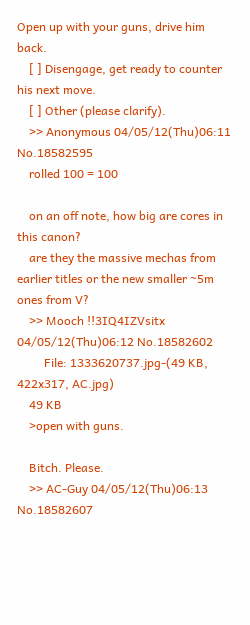Open up with your guns, drive him back.
    [ ] Disengage, get ready to counter his next move.
    [ ] Other (please clarify).
    >> Anonymous 04/05/12(Thu)06:11 No.18582595
    rolled 100 = 100

    on an off note, how big are cores in this canon?
    are they the massive mechas from earlier titles or the new smaller ~5m ones from V?
    >> Mooch !!3IQ4IZVsitx 04/05/12(Thu)06:12 No.18582602
         File: 1333620737.jpg-(49 KB, 422x317, AC.jpg)
    49 KB
    >open with guns.

    Bitch. Please.
    >> AC-Guy 04/05/12(Thu)06:13 No.18582607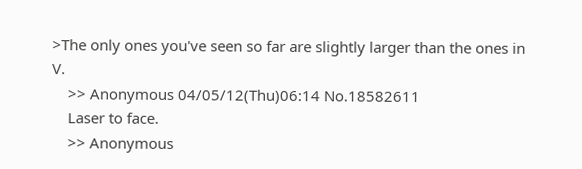>The only ones you've seen so far are slightly larger than the ones in V.
    >> Anonymous 04/05/12(Thu)06:14 No.18582611
    Laser to face.
    >> Anonymous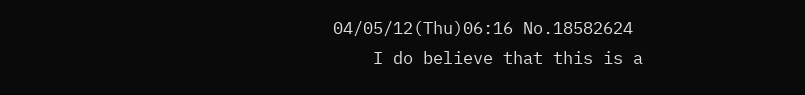04/05/12(Thu)06:16 No.18582624
    I do believe that this is a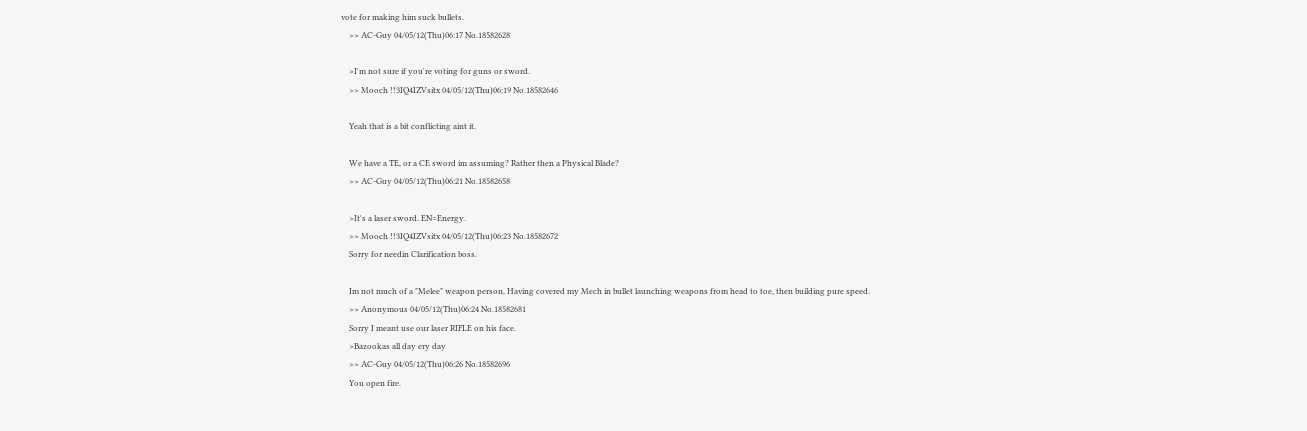vote for making him suck bullets.
    >> AC-Guy 04/05/12(Thu)06:17 No.18582628

    >I'm not sure if you're voting for guns or sword.
    >> Mooch !!3IQ4IZVsitx 04/05/12(Thu)06:19 No.18582646

    Yeah that is a bit conflicting aint it.

    We have a TE, or a CE sword im assuming? Rather then a Physical Blade?
    >> AC-Guy 04/05/12(Thu)06:21 No.18582658

    >It's a laser sword. EN=Energy.
    >> Mooch !!3IQ4IZVsitx 04/05/12(Thu)06:23 No.18582672
    Sorry for needin Clarification boss.

    Im not much of a "Melee" weapon person, Having covered my Mech in bullet launching weapons from head to toe, then building pure speed.
    >> Anonymous 04/05/12(Thu)06:24 No.18582681
    Sorry I meant use our laser RIFLE on his face.
    >Bazookas all day ery day
    >> AC-Guy 04/05/12(Thu)06:26 No.18582696
    You open fire.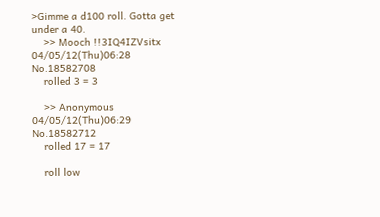>Gimme a d100 roll. Gotta get under a 40.
    >> Mooch !!3IQ4IZVsitx 04/05/12(Thu)06:28 No.18582708
    rolled 3 = 3

    >> Anonymous 04/05/12(Thu)06:29 No.18582712
    rolled 17 = 17

    roll low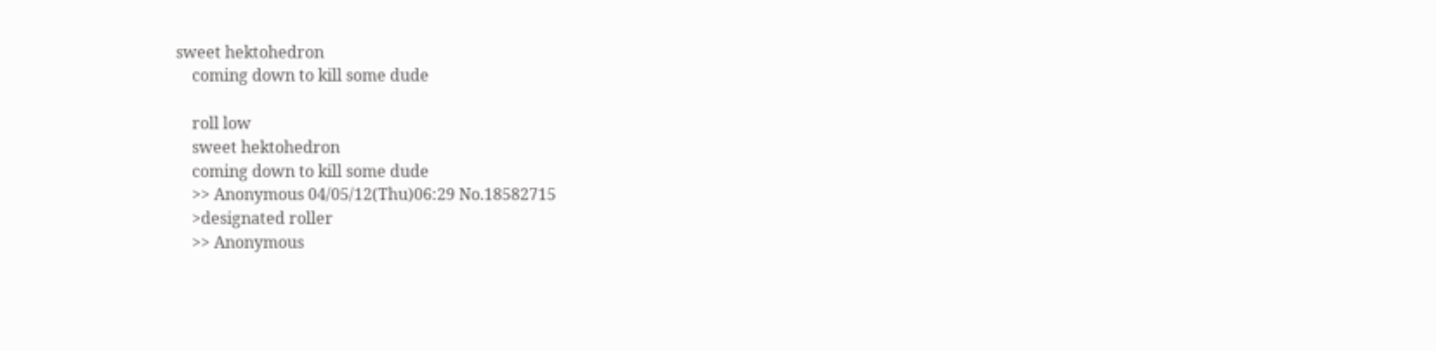sweet hektohedron
    coming down to kill some dude

    roll low
    sweet hektohedron
    coming down to kill some dude
    >> Anonymous 04/05/12(Thu)06:29 No.18582715
    >designated roller
    >> Anonymous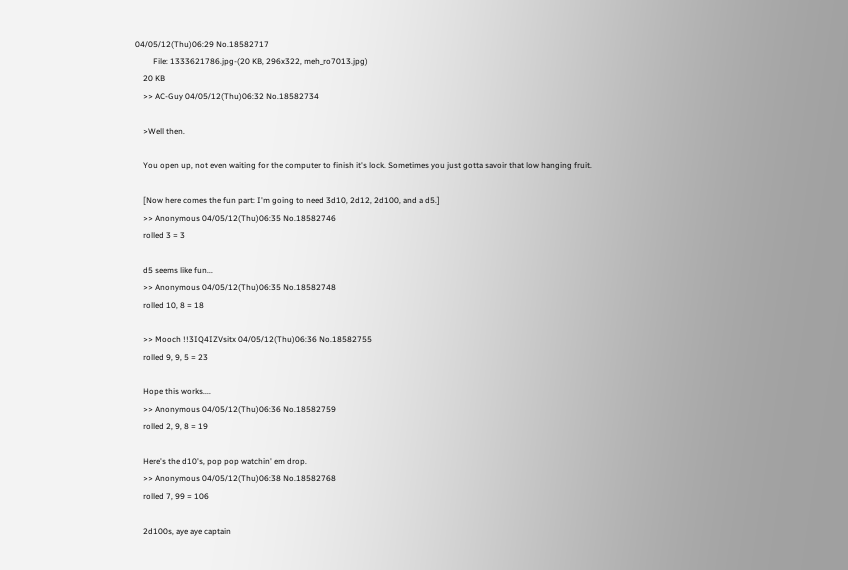04/05/12(Thu)06:29 No.18582717
         File: 1333621786.jpg-(20 KB, 296x322, meh_ro7013.jpg)
    20 KB
    >> AC-Guy 04/05/12(Thu)06:32 No.18582734

    >Well then.

    You open up, not even waiting for the computer to finish it's lock. Sometimes you just gotta savoir that low hanging fruit.

    [Now here comes the fun part: I'm going to need 3d10, 2d12, 2d100, and a d5.]
    >> Anonymous 04/05/12(Thu)06:35 No.18582746
    rolled 3 = 3

    d5 seems like fun...
    >> Anonymous 04/05/12(Thu)06:35 No.18582748
    rolled 10, 8 = 18

    >> Mooch !!3IQ4IZVsitx 04/05/12(Thu)06:36 No.18582755
    rolled 9, 9, 5 = 23

    Hope this works....
    >> Anonymous 04/05/12(Thu)06:36 No.18582759
    rolled 2, 9, 8 = 19

    Here's the d10's, pop pop watchin' em drop.
    >> Anonymous 04/05/12(Thu)06:38 No.18582768
    rolled 7, 99 = 106

    2d100s, aye aye captain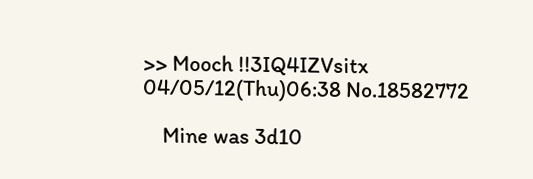>> Mooch !!3IQ4IZVsitx 04/05/12(Thu)06:38 No.18582772

    Mine was 3d10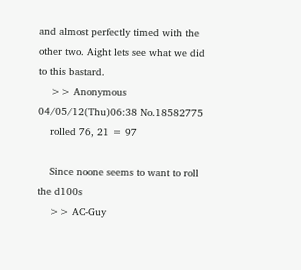and almost perfectly timed with the other two. Aight lets see what we did to this bastard.
    >> Anonymous 04/05/12(Thu)06:38 No.18582775
    rolled 76, 21 = 97

    Since noone seems to want to roll the d100s
    >> AC-Guy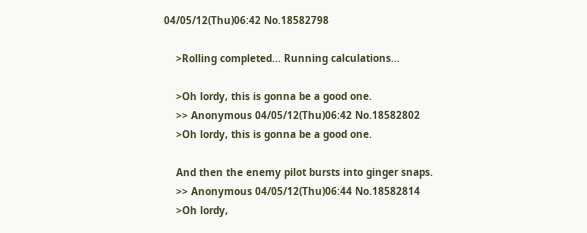04/05/12(Thu)06:42 No.18582798

    >Rolling completed... Running calculations...

    >Oh lordy, this is gonna be a good one.
    >> Anonymous 04/05/12(Thu)06:42 No.18582802
    >Oh lordy, this is gonna be a good one.

    And then the enemy pilot bursts into ginger snaps.
    >> Anonymous 04/05/12(Thu)06:44 No.18582814
    >Oh lordy,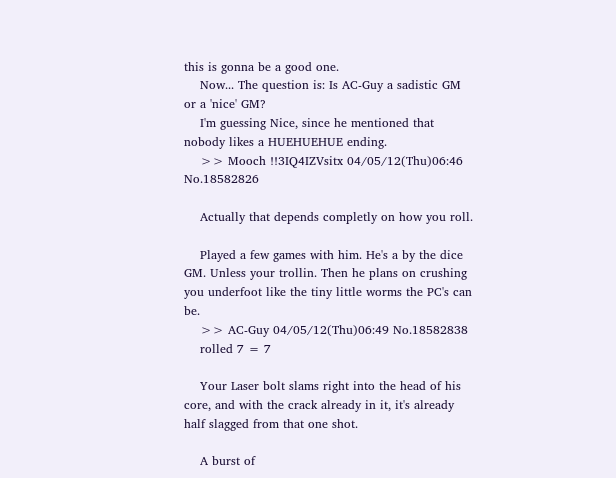this is gonna be a good one.
    Now... The question is: Is AC-Guy a sadistic GM or a 'nice' GM?
    I'm guessing Nice, since he mentioned that nobody likes a HUEHUEHUE ending.
    >> Mooch !!3IQ4IZVsitx 04/05/12(Thu)06:46 No.18582826

    Actually that depends completly on how you roll.

    Played a few games with him. He's a by the dice GM. Unless your trollin. Then he plans on crushing you underfoot like the tiny little worms the PC's can be.
    >> AC-Guy 04/05/12(Thu)06:49 No.18582838
    rolled 7 = 7

    Your Laser bolt slams right into the head of his core, and with the crack already in it, it's already half slagged from that one shot.

    A burst of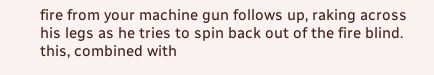fire from your machine gun follows up, raking across his legs as he tries to spin back out of the fire blind. this, combined with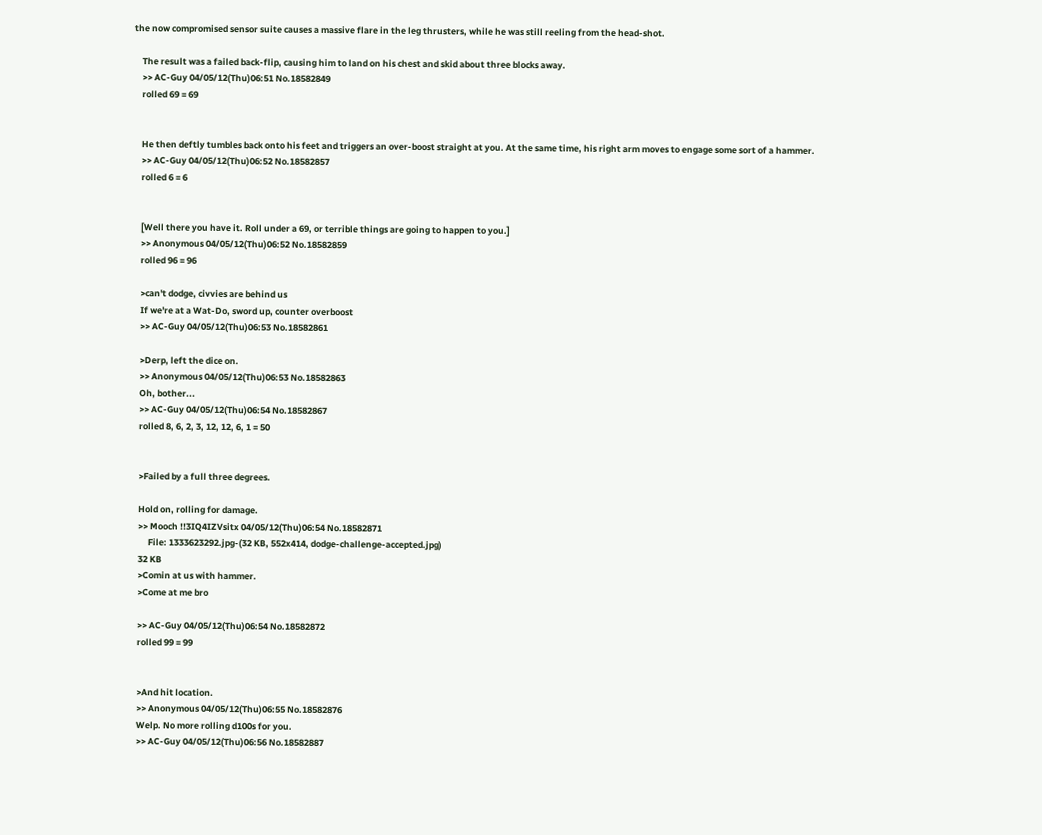the now compromised sensor suite causes a massive flare in the leg thrusters, while he was still reeling from the head-shot.

    The result was a failed back-flip, causing him to land on his chest and skid about three blocks away.
    >> AC-Guy 04/05/12(Thu)06:51 No.18582849
    rolled 69 = 69


    He then deftly tumbles back onto his feet and triggers an over-boost straight at you. At the same time, his right arm moves to engage some sort of a hammer.
    >> AC-Guy 04/05/12(Thu)06:52 No.18582857
    rolled 6 = 6


    [Well there you have it. Roll under a 69, or terrible things are going to happen to you.]
    >> Anonymous 04/05/12(Thu)06:52 No.18582859
    rolled 96 = 96

    >can't dodge, civvies are behind us
    If we're at a Wat-Do, sword up, counter overboost
    >> AC-Guy 04/05/12(Thu)06:53 No.18582861

    >Derp, left the dice on.
    >> Anonymous 04/05/12(Thu)06:53 No.18582863
    Oh, bother...
    >> AC-Guy 04/05/12(Thu)06:54 No.18582867
    rolled 8, 6, 2, 3, 12, 12, 6, 1 = 50


    >Failed by a full three degrees.

    Hold on, rolling for damage.
    >> Mooch !!3IQ4IZVsitx 04/05/12(Thu)06:54 No.18582871
         File: 1333623292.jpg-(32 KB, 552x414, dodge-challenge-accepted.jpg)
    32 KB
    >Comin at us with hammer.
    >Come at me bro

    >> AC-Guy 04/05/12(Thu)06:54 No.18582872
    rolled 99 = 99


    >And hit location.
    >> Anonymous 04/05/12(Thu)06:55 No.18582876
    Welp. No more rolling d100s for you.
    >> AC-Guy 04/05/12(Thu)06:56 No.18582887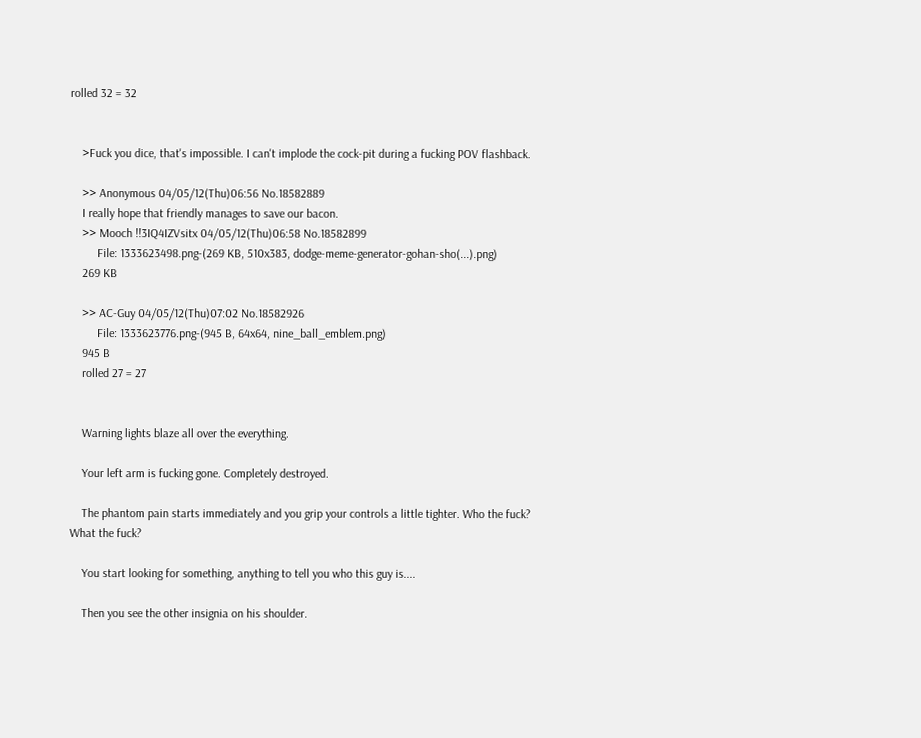rolled 32 = 32


    >Fuck you dice, that's impossible. I can't implode the cock-pit during a fucking POV flashback.

    >> Anonymous 04/05/12(Thu)06:56 No.18582889
    I really hope that friendly manages to save our bacon.
    >> Mooch !!3IQ4IZVsitx 04/05/12(Thu)06:58 No.18582899
         File: 1333623498.png-(269 KB, 510x383, dodge-meme-generator-gohan-sho(...).png)
    269 KB

    >> AC-Guy 04/05/12(Thu)07:02 No.18582926
         File: 1333623776.png-(945 B, 64x64, nine_ball_emblem.png)
    945 B
    rolled 27 = 27


    Warning lights blaze all over the everything.

    Your left arm is fucking gone. Completely destroyed.

    The phantom pain starts immediately and you grip your controls a little tighter. Who the fuck? What the fuck?

    You start looking for something, anything to tell you who this guy is....

    Then you see the other insignia on his shoulder.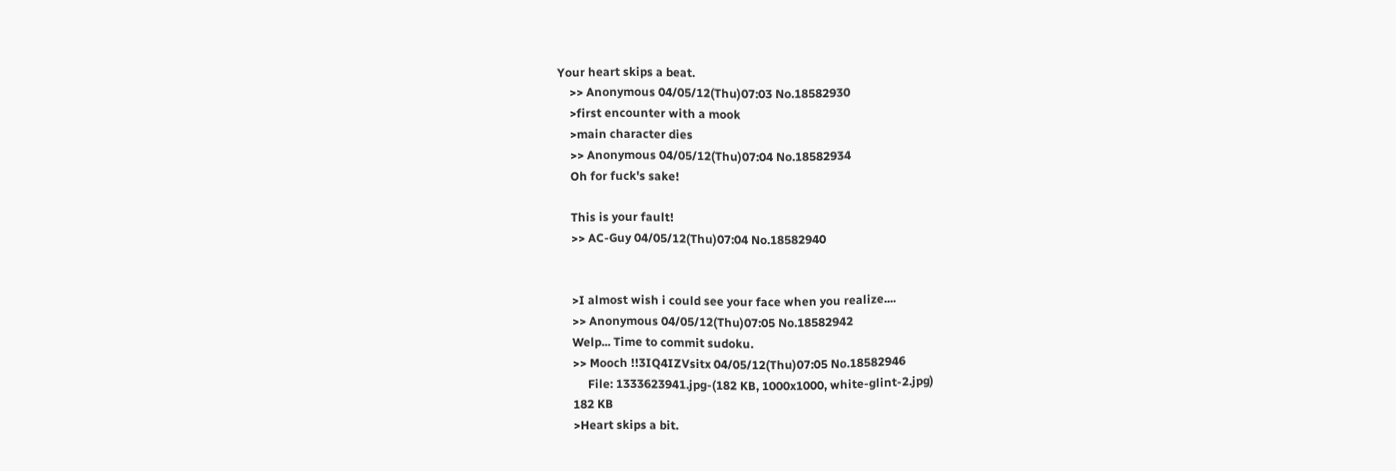Your heart skips a beat.
    >> Anonymous 04/05/12(Thu)07:03 No.18582930
    >first encounter with a mook
    >main character dies
    >> Anonymous 04/05/12(Thu)07:04 No.18582934
    Oh for fuck's sake!

    This is your fault!
    >> AC-Guy 04/05/12(Thu)07:04 No.18582940


    >I almost wish i could see your face when you realize....
    >> Anonymous 04/05/12(Thu)07:05 No.18582942
    Welp... Time to commit sudoku.
    >> Mooch !!3IQ4IZVsitx 04/05/12(Thu)07:05 No.18582946
         File: 1333623941.jpg-(182 KB, 1000x1000, white-glint-2.jpg)
    182 KB
    >Heart skips a bit.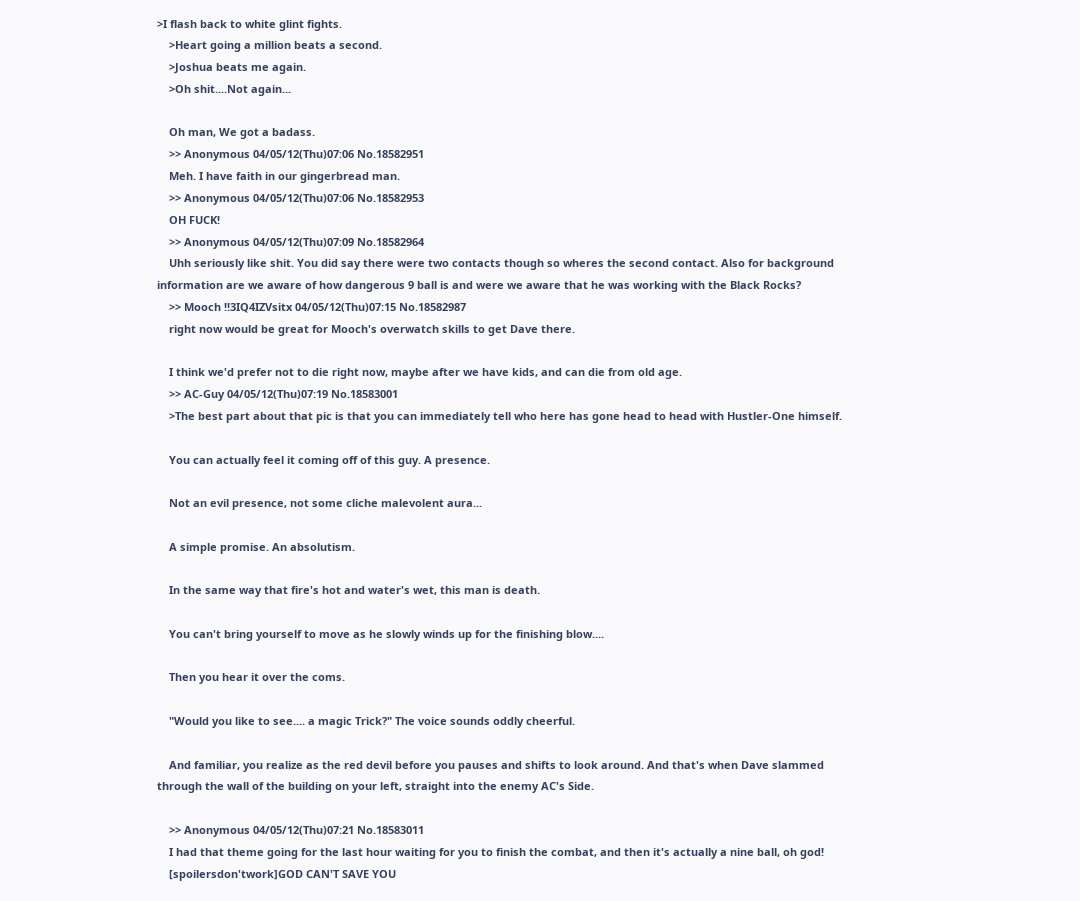>I flash back to white glint fights.
    >Heart going a million beats a second.
    >Joshua beats me again.
    >Oh shit....Not again...

    Oh man, We got a badass.
    >> Anonymous 04/05/12(Thu)07:06 No.18582951
    Meh. I have faith in our gingerbread man.
    >> Anonymous 04/05/12(Thu)07:06 No.18582953
    OH FUCK!
    >> Anonymous 04/05/12(Thu)07:09 No.18582964
    Uhh seriously like shit. You did say there were two contacts though so wheres the second contact. Also for background information are we aware of how dangerous 9 ball is and were we aware that he was working with the Black Rocks?
    >> Mooch !!3IQ4IZVsitx 04/05/12(Thu)07:15 No.18582987
    right now would be great for Mooch's overwatch skills to get Dave there.

    I think we'd prefer not to die right now, maybe after we have kids, and can die from old age.
    >> AC-Guy 04/05/12(Thu)07:19 No.18583001
    >The best part about that pic is that you can immediately tell who here has gone head to head with Hustler-One himself.

    You can actually feel it coming off of this guy. A presence.

    Not an evil presence, not some cliche malevolent aura...

    A simple promise. An absolutism.

    In the same way that fire's hot and water's wet, this man is death.

    You can't bring yourself to move as he slowly winds up for the finishing blow....

    Then you hear it over the coms.

    "Would you like to see.... a magic Trick?" The voice sounds oddly cheerful.

    And familiar, you realize as the red devil before you pauses and shifts to look around. And that's when Dave slammed through the wall of the building on your left, straight into the enemy AC's Side.

    >> Anonymous 04/05/12(Thu)07:21 No.18583011
    I had that theme going for the last hour waiting for you to finish the combat, and then it's actually a nine ball, oh god!
    [spoilersdon'twork]GOD CAN'T SAVE YOU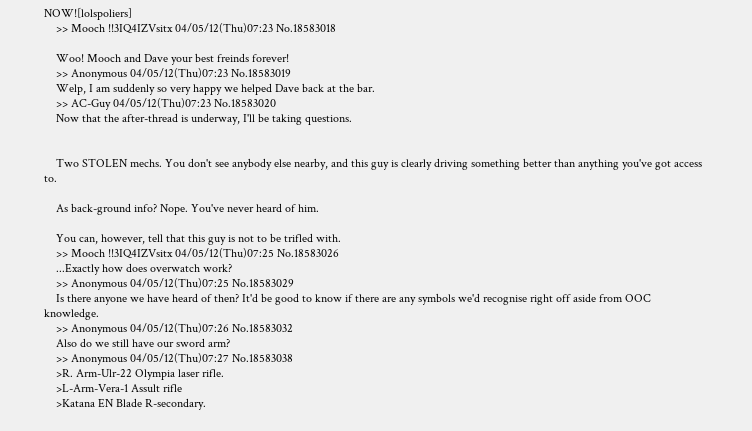NOW![lolspoliers]
    >> Mooch !!3IQ4IZVsitx 04/05/12(Thu)07:23 No.18583018

    Woo! Mooch and Dave your best freinds forever!
    >> Anonymous 04/05/12(Thu)07:23 No.18583019
    Welp, I am suddenly so very happy we helped Dave back at the bar.
    >> AC-Guy 04/05/12(Thu)07:23 No.18583020
    Now that the after-thread is underway, I'll be taking questions.


    Two STOLEN mechs. You don't see anybody else nearby, and this guy is clearly driving something better than anything you've got access to.

    As back-ground info? Nope. You've never heard of him.

    You can, however, tell that this guy is not to be trifled with.
    >> Mooch !!3IQ4IZVsitx 04/05/12(Thu)07:25 No.18583026
    ...Exactly how does overwatch work?
    >> Anonymous 04/05/12(Thu)07:25 No.18583029
    Is there anyone we have heard of then? It'd be good to know if there are any symbols we'd recognise right off aside from OOC knowledge.
    >> Anonymous 04/05/12(Thu)07:26 No.18583032
    Also do we still have our sword arm?
    >> Anonymous 04/05/12(Thu)07:27 No.18583038
    >R. Arm-Ulr-22 Olympia laser rifle.
    >L-Arm-Vera-1 Assult rifle
    >Katana EN Blade R-secondary.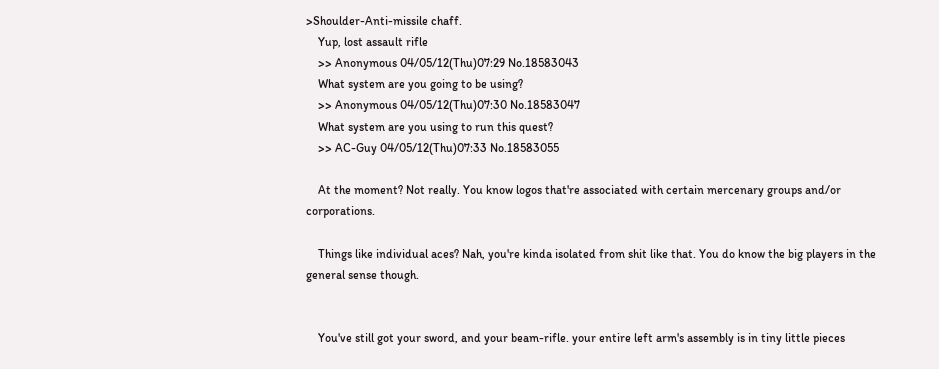>Shoulder-Anti-missile chaff.
    Yup, lost assault rifle
    >> Anonymous 04/05/12(Thu)07:29 No.18583043
    What system are you going to be using?
    >> Anonymous 04/05/12(Thu)07:30 No.18583047
    What system are you using to run this quest?
    >> AC-Guy 04/05/12(Thu)07:33 No.18583055

    At the moment? Not really. You know logos that're associated with certain mercenary groups and/or corporations.

    Things like individual aces? Nah, you're kinda isolated from shit like that. You do know the big players in the general sense though.


    You've still got your sword, and your beam-rifle. your entire left arm's assembly is in tiny little pieces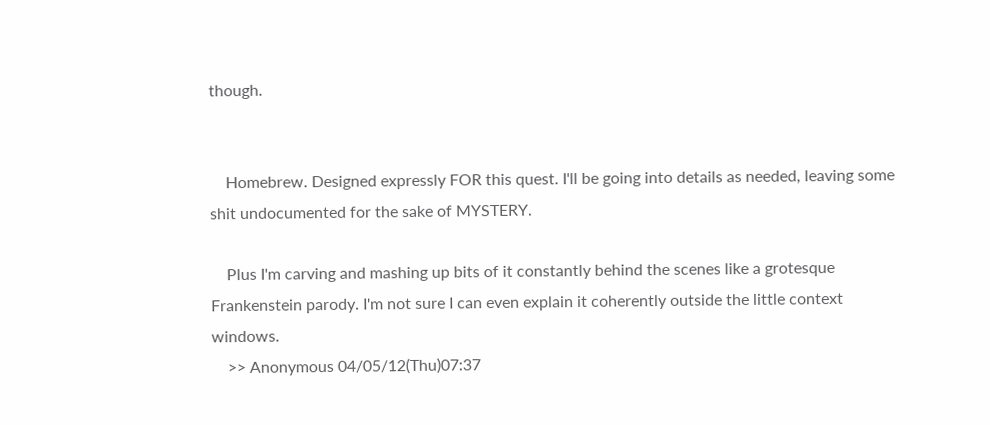though.


    Homebrew. Designed expressly FOR this quest. I'll be going into details as needed, leaving some shit undocumented for the sake of MYSTERY.

    Plus I'm carving and mashing up bits of it constantly behind the scenes like a grotesque Frankenstein parody. I'm not sure I can even explain it coherently outside the little context windows.
    >> Anonymous 04/05/12(Thu)07:37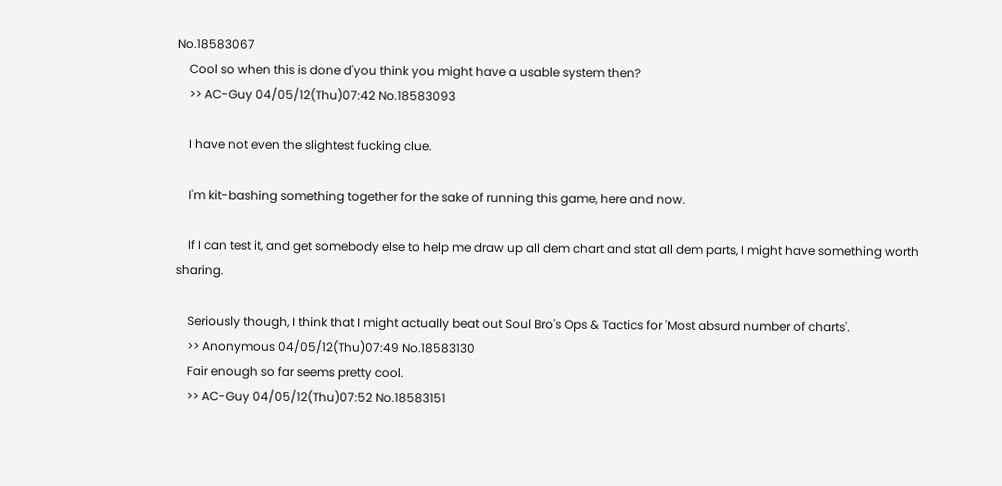No.18583067
    Cool so when this is done d'you think you might have a usable system then?
    >> AC-Guy 04/05/12(Thu)07:42 No.18583093

    I have not even the slightest fucking clue.

    I'm kit-bashing something together for the sake of running this game, here and now.

    If I can test it, and get somebody else to help me draw up all dem chart and stat all dem parts, I might have something worth sharing.

    Seriously though, I think that I might actually beat out Soul Bro's Ops & Tactics for 'Most absurd number of charts'.
    >> Anonymous 04/05/12(Thu)07:49 No.18583130
    Fair enough so far seems pretty cool.
    >> AC-Guy 04/05/12(Thu)07:52 No.18583151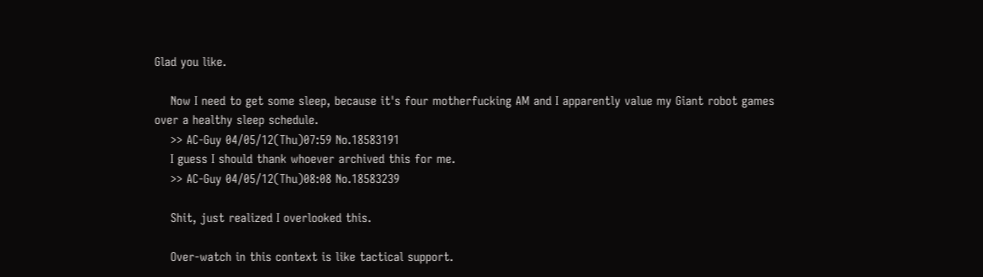Glad you like.

    Now I need to get some sleep, because it's four motherfucking AM and I apparently value my Giant robot games over a healthy sleep schedule.
    >> AC-Guy 04/05/12(Thu)07:59 No.18583191
    I guess I should thank whoever archived this for me.
    >> AC-Guy 04/05/12(Thu)08:08 No.18583239

    Shit, just realized I overlooked this.

    Over-watch in this context is like tactical support.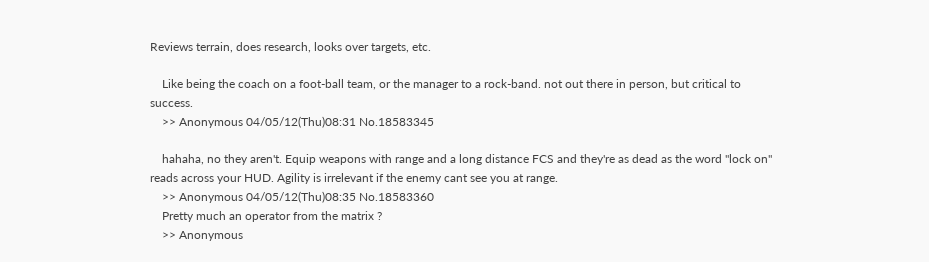Reviews terrain, does research, looks over targets, etc.

    Like being the coach on a foot-ball team, or the manager to a rock-band. not out there in person, but critical to success.
    >> Anonymous 04/05/12(Thu)08:31 No.18583345

    hahaha, no they aren't. Equip weapons with range and a long distance FCS and they're as dead as the word "lock on" reads across your HUD. Agility is irrelevant if the enemy cant see you at range.
    >> Anonymous 04/05/12(Thu)08:35 No.18583360
    Pretty much an operator from the matrix ?
    >> Anonymous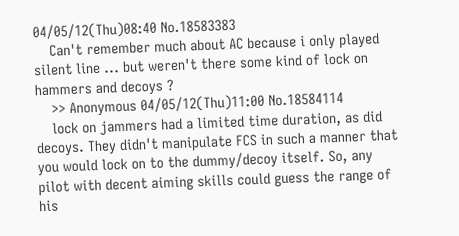04/05/12(Thu)08:40 No.18583383
    Can't remember much about AC because i only played silent line ... but weren't there some kind of lock on hammers and decoys ?
    >> Anonymous 04/05/12(Thu)11:00 No.18584114
    lock on jammers had a limited time duration, as did decoys. They didn't manipulate FCS in such a manner that you would lock on to the dummy/decoy itself. So, any pilot with decent aiming skills could guess the range of his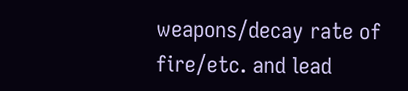weapons/decay rate of fire/etc. and lead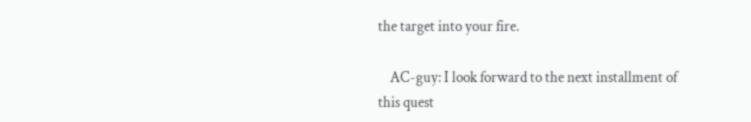the target into your fire.

    AC-guy: I look forward to the next installment of this quest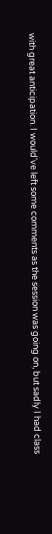with great anticipation. I would've left some comments as the session was going on, but sadly I had class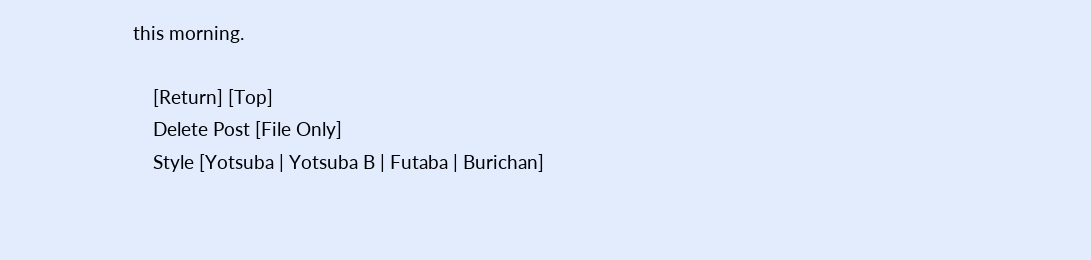this morning.

    [Return] [Top]
    Delete Post [File Only]
    Style [Yotsuba | Yotsuba B | Futaba | Burichan]